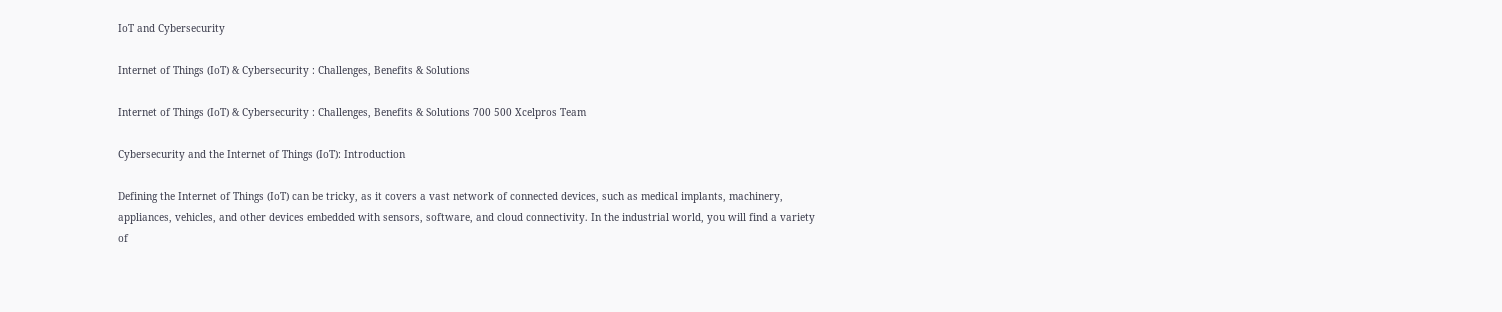IoT and Cybersecurity

Internet of Things (IoT) & Cybersecurity : Challenges, Benefits & Solutions

Internet of Things (IoT) & Cybersecurity : Challenges, Benefits & Solutions 700 500 Xcelpros Team

Cybersecurity and the Internet of Things (IoT): Introduction

Defining the Internet of Things (IoT) can be tricky, as it covers a vast network of connected devices, such as medical implants, machinery, appliances, vehicles, and other devices embedded with sensors, software, and cloud connectivity. In the industrial world, you will find a variety of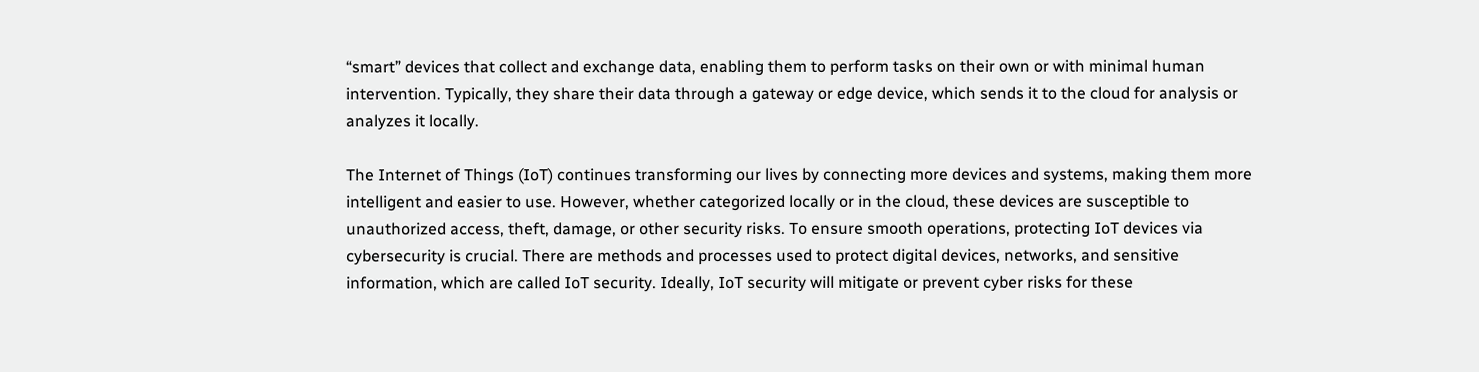“smart” devices that collect and exchange data, enabling them to perform tasks on their own or with minimal human intervention. Typically, they share their data through a gateway or edge device, which sends it to the cloud for analysis or analyzes it locally.

The Internet of Things (IoT) continues transforming our lives by connecting more devices and systems, making them more intelligent and easier to use. However, whether categorized locally or in the cloud, these devices are susceptible to unauthorized access, theft, damage, or other security risks. To ensure smooth operations, protecting IoT devices via cybersecurity is crucial. There are methods and processes used to protect digital devices, networks, and sensitive information, which are called IoT security. Ideally, IoT security will mitigate or prevent cyber risks for these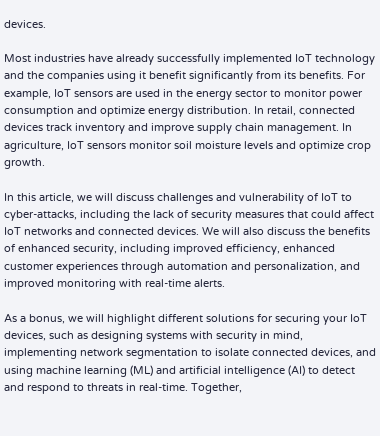devices.

Most industries have already successfully implemented IoT technology and the companies using it benefit significantly from its benefits. For example, IoT sensors are used in the energy sector to monitor power consumption and optimize energy distribution. In retail, connected devices track inventory and improve supply chain management. In agriculture, IoT sensors monitor soil moisture levels and optimize crop growth.

In this article, we will discuss challenges and vulnerability of IoT to cyber-attacks, including the lack of security measures that could affect IoT networks and connected devices. We will also discuss the benefits of enhanced security, including improved efficiency, enhanced customer experiences through automation and personalization, and improved monitoring with real-time alerts.

As a bonus, we will highlight different solutions for securing your IoT devices, such as designing systems with security in mind, implementing network segmentation to isolate connected devices, and using machine learning (ML) and artificial intelligence (AI) to detect and respond to threats in real-time. Together,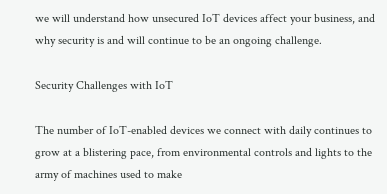we will understand how unsecured IoT devices affect your business, and why security is and will continue to be an ongoing challenge.

Security Challenges with IoT

The number of IoT-enabled devices we connect with daily continues to grow at a blistering pace, from environmental controls and lights to the army of machines used to make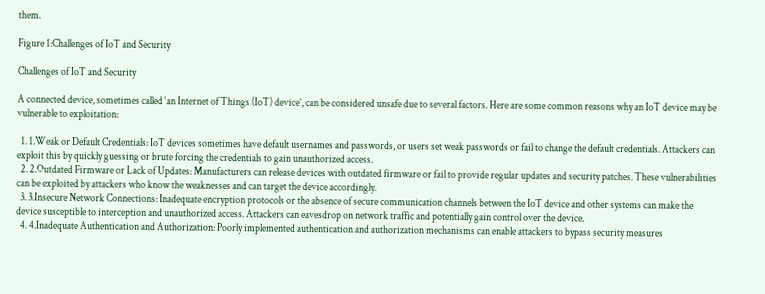them.

Figure 1:Challenges of IoT and Security

Challenges of IoT and Security

A connected device, sometimes called ‘an Internet of Things (IoT) device’, can be considered unsafe due to several factors. Here are some common reasons why an IoT device may be vulnerable to exploitation:

  1. 1.Weak or Default Credentials: IoT devices sometimes have default usernames and passwords, or users set weak passwords or fail to change the default credentials. Attackers can exploit this by quickly guessing or brute forcing the credentials to gain unauthorized access.
  2. 2.Outdated Firmware or Lack of Updates: Manufacturers can release devices with outdated firmware or fail to provide regular updates and security patches. These vulnerabilities can be exploited by attackers who know the weaknesses and can target the device accordingly.
  3. 3.Insecure Network Connections: Inadequate encryption protocols or the absence of secure communication channels between the IoT device and other systems can make the device susceptible to interception and unauthorized access. Attackers can eavesdrop on network traffic and potentially gain control over the device.
  4. 4.Inadequate Authentication and Authorization: Poorly implemented authentication and authorization mechanisms can enable attackers to bypass security measures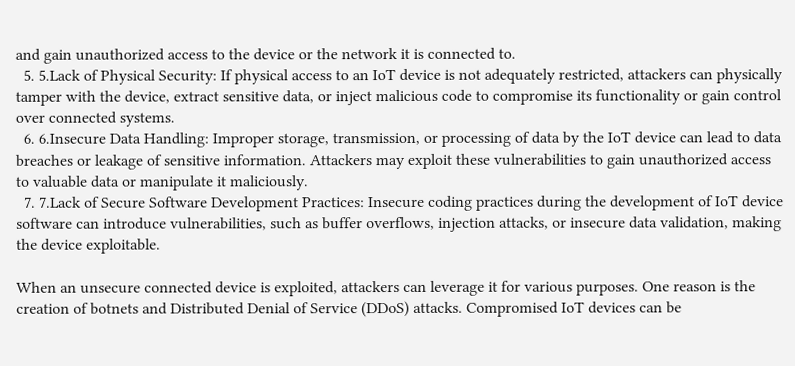and gain unauthorized access to the device or the network it is connected to.
  5. 5.Lack of Physical Security: If physical access to an IoT device is not adequately restricted, attackers can physically tamper with the device, extract sensitive data, or inject malicious code to compromise its functionality or gain control over connected systems.
  6. 6.Insecure Data Handling: Improper storage, transmission, or processing of data by the IoT device can lead to data breaches or leakage of sensitive information. Attackers may exploit these vulnerabilities to gain unauthorized access to valuable data or manipulate it maliciously.
  7. 7.Lack of Secure Software Development Practices: Insecure coding practices during the development of IoT device software can introduce vulnerabilities, such as buffer overflows, injection attacks, or insecure data validation, making the device exploitable.

When an unsecure connected device is exploited, attackers can leverage it for various purposes. One reason is the creation of botnets and Distributed Denial of Service (DDoS) attacks. Compromised IoT devices can be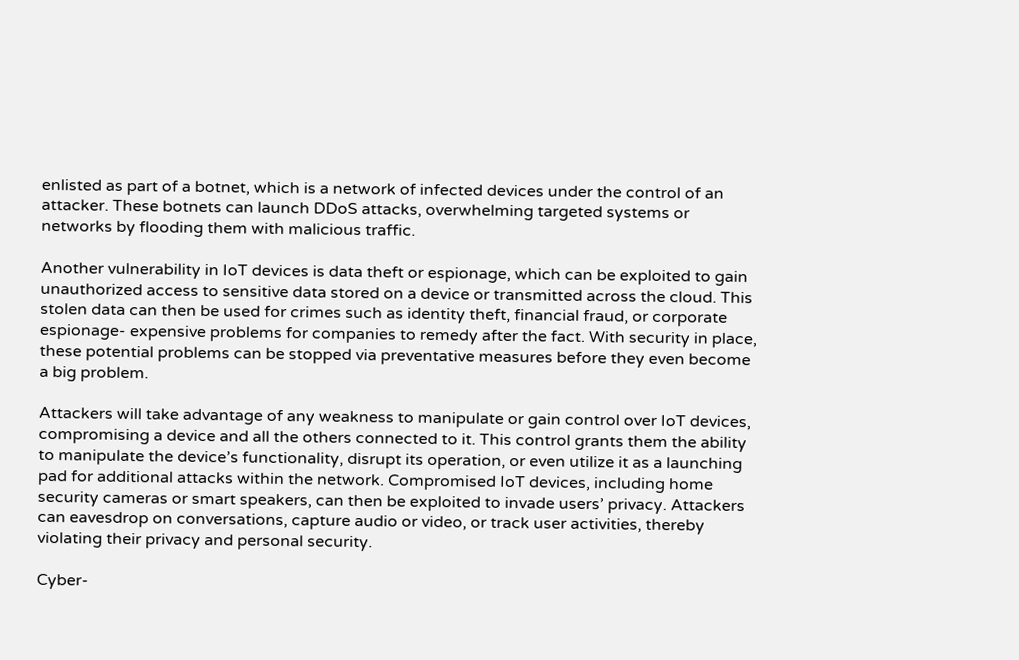enlisted as part of a botnet, which is a network of infected devices under the control of an attacker. These botnets can launch DDoS attacks, overwhelming targeted systems or networks by flooding them with malicious traffic.

Another vulnerability in IoT devices is data theft or espionage, which can be exploited to gain unauthorized access to sensitive data stored on a device or transmitted across the cloud. This stolen data can then be used for crimes such as identity theft, financial fraud, or corporate espionage- expensive problems for companies to remedy after the fact. With security in place, these potential problems can be stopped via preventative measures before they even become a big problem.

Attackers will take advantage of any weakness to manipulate or gain control over IoT devices, compromising a device and all the others connected to it. This control grants them the ability to manipulate the device’s functionality, disrupt its operation, or even utilize it as a launching pad for additional attacks within the network. Compromised IoT devices, including home security cameras or smart speakers, can then be exploited to invade users’ privacy. Attackers can eavesdrop on conversations, capture audio or video, or track user activities, thereby violating their privacy and personal security.

Cyber-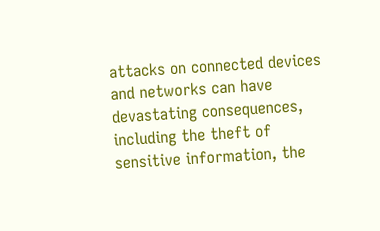attacks on connected devices and networks can have devastating consequences, including the theft of sensitive information, the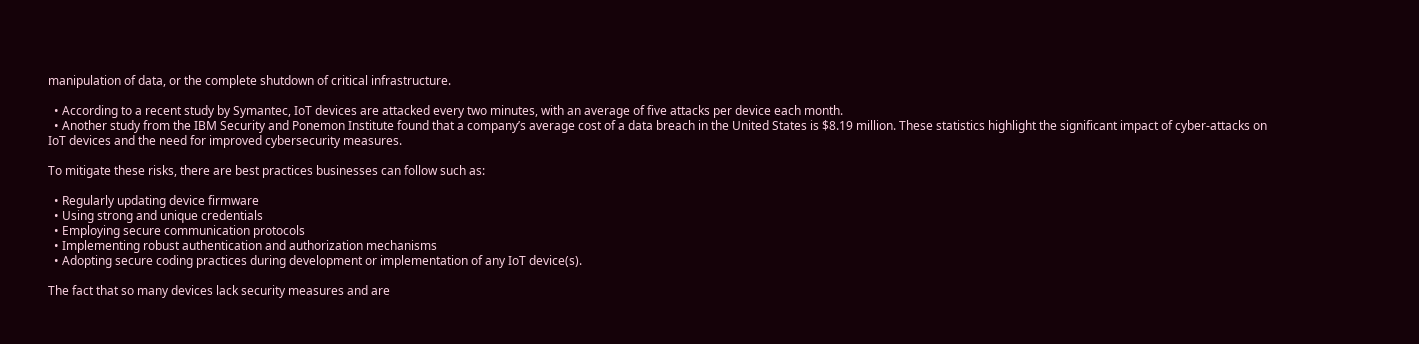manipulation of data, or the complete shutdown of critical infrastructure.

  • According to a recent study by Symantec, IoT devices are attacked every two minutes, with an average of five attacks per device each month.
  • Another study from the IBM Security and Ponemon Institute found that a company’s average cost of a data breach in the United States is $8.19 million. These statistics highlight the significant impact of cyber-attacks on IoT devices and the need for improved cybersecurity measures.

To mitigate these risks, there are best practices businesses can follow such as:

  • Regularly updating device firmware
  • Using strong and unique credentials
  • Employing secure communication protocols
  • Implementing robust authentication and authorization mechanisms
  • Adopting secure coding practices during development or implementation of any IoT device(s).

The fact that so many devices lack security measures and are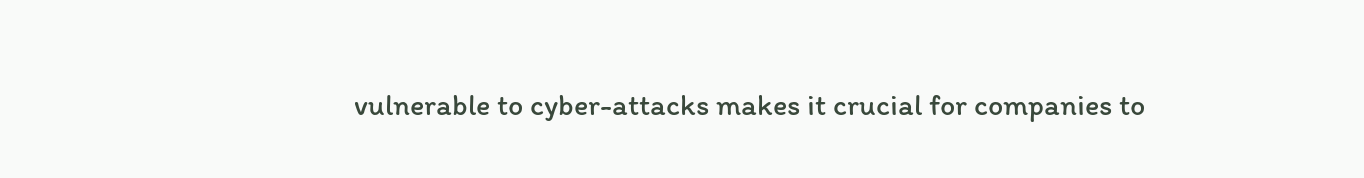vulnerable to cyber-attacks makes it crucial for companies to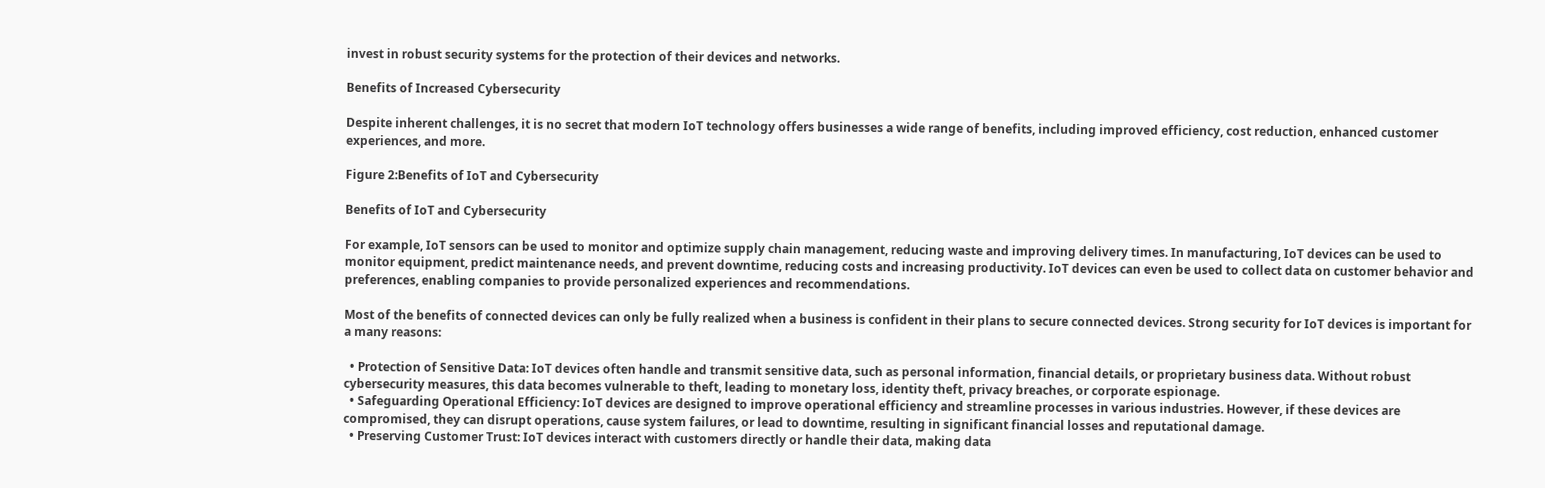invest in robust security systems for the protection of their devices and networks.

Benefits of Increased Cybersecurity

Despite inherent challenges, it is no secret that modern IoT technology offers businesses a wide range of benefits, including improved efficiency, cost reduction, enhanced customer experiences, and more.

Figure 2:Benefits of IoT and Cybersecurity

Benefits of IoT and Cybersecurity

For example, IoT sensors can be used to monitor and optimize supply chain management, reducing waste and improving delivery times. In manufacturing, IoT devices can be used to monitor equipment, predict maintenance needs, and prevent downtime, reducing costs and increasing productivity. IoT devices can even be used to collect data on customer behavior and preferences, enabling companies to provide personalized experiences and recommendations.

Most of the benefits of connected devices can only be fully realized when a business is confident in their plans to secure connected devices. Strong security for IoT devices is important for a many reasons:

  • Protection of Sensitive Data: IoT devices often handle and transmit sensitive data, such as personal information, financial details, or proprietary business data. Without robust cybersecurity measures, this data becomes vulnerable to theft, leading to monetary loss, identity theft, privacy breaches, or corporate espionage.
  • Safeguarding Operational Efficiency: IoT devices are designed to improve operational efficiency and streamline processes in various industries. However, if these devices are compromised, they can disrupt operations, cause system failures, or lead to downtime, resulting in significant financial losses and reputational damage.
  • Preserving Customer Trust: IoT devices interact with customers directly or handle their data, making data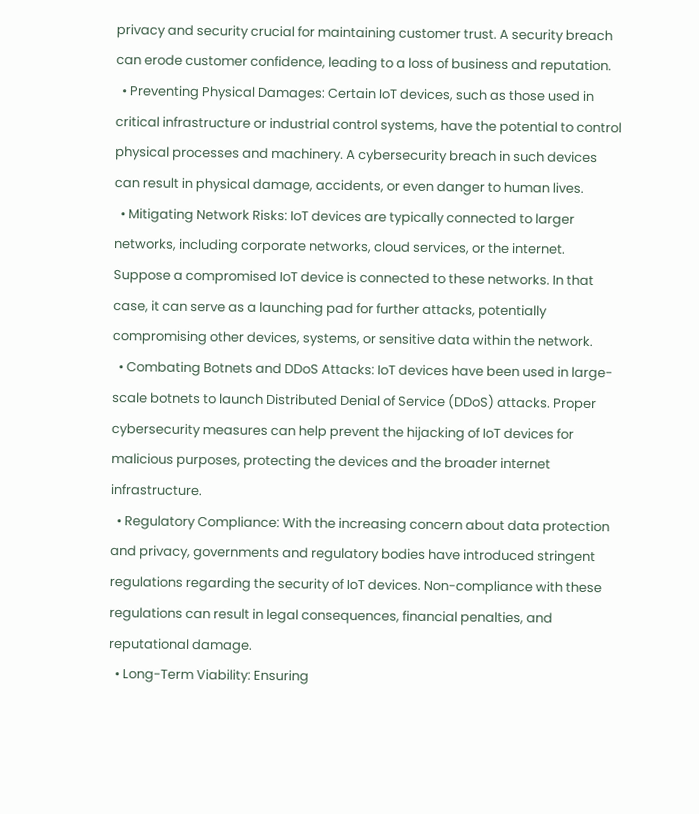privacy and security crucial for maintaining customer trust. A security breach can erode customer confidence, leading to a loss of business and reputation.
  • Preventing Physical Damages: Certain IoT devices, such as those used in critical infrastructure or industrial control systems, have the potential to control physical processes and machinery. A cybersecurity breach in such devices can result in physical damage, accidents, or even danger to human lives.
  • Mitigating Network Risks: IoT devices are typically connected to larger networks, including corporate networks, cloud services, or the internet. Suppose a compromised IoT device is connected to these networks. In that case, it can serve as a launching pad for further attacks, potentially compromising other devices, systems, or sensitive data within the network.
  • Combating Botnets and DDoS Attacks: IoT devices have been used in large-scale botnets to launch Distributed Denial of Service (DDoS) attacks. Proper cybersecurity measures can help prevent the hijacking of IoT devices for malicious purposes, protecting the devices and the broader internet infrastructure.
  • Regulatory Compliance: With the increasing concern about data protection and privacy, governments and regulatory bodies have introduced stringent regulations regarding the security of IoT devices. Non-compliance with these regulations can result in legal consequences, financial penalties, and reputational damage.
  • Long-Term Viability: Ensuring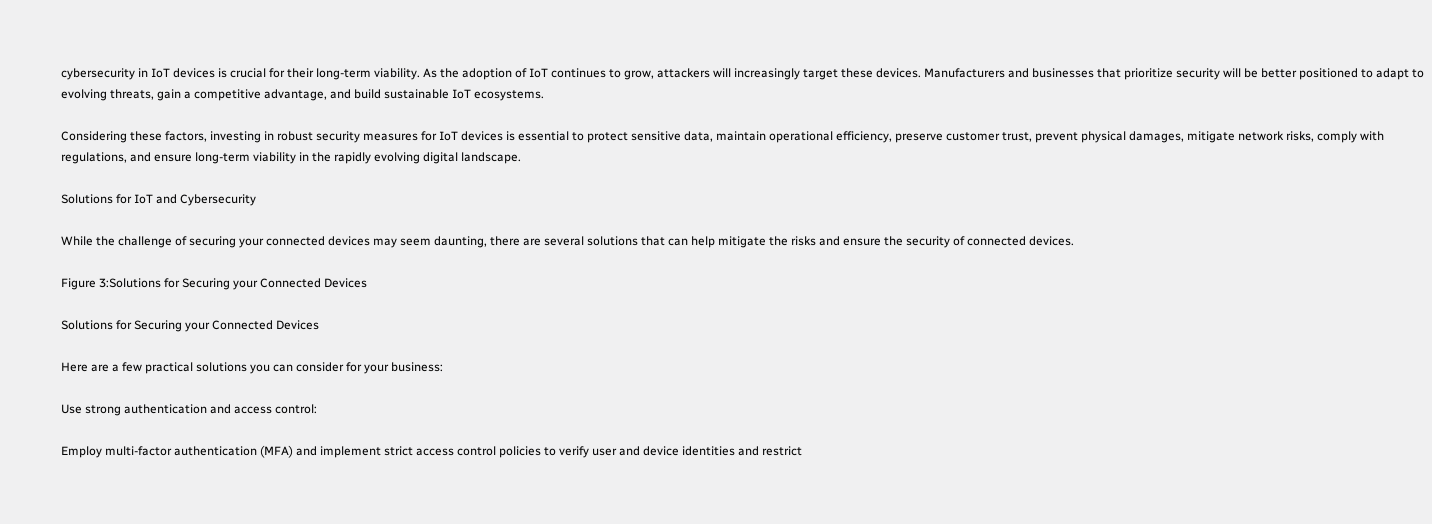cybersecurity in IoT devices is crucial for their long-term viability. As the adoption of IoT continues to grow, attackers will increasingly target these devices. Manufacturers and businesses that prioritize security will be better positioned to adapt to evolving threats, gain a competitive advantage, and build sustainable IoT ecosystems.

Considering these factors, investing in robust security measures for IoT devices is essential to protect sensitive data, maintain operational efficiency, preserve customer trust, prevent physical damages, mitigate network risks, comply with regulations, and ensure long-term viability in the rapidly evolving digital landscape.

Solutions for IoT and Cybersecurity

While the challenge of securing your connected devices may seem daunting, there are several solutions that can help mitigate the risks and ensure the security of connected devices.

Figure 3:Solutions for Securing your Connected Devices

Solutions for Securing your Connected Devices

Here are a few practical solutions you can consider for your business:

Use strong authentication and access control:

Employ multi-factor authentication (MFA) and implement strict access control policies to verify user and device identities and restrict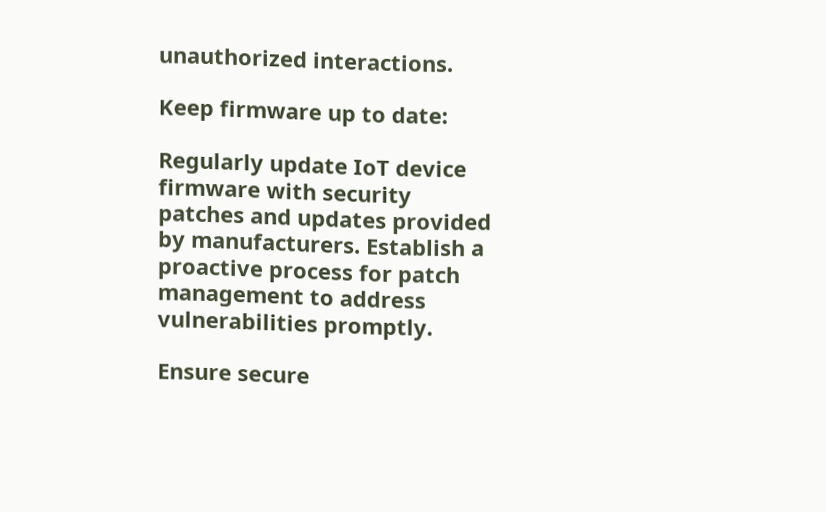unauthorized interactions.

Keep firmware up to date:

Regularly update IoT device firmware with security patches and updates provided by manufacturers. Establish a proactive process for patch management to address vulnerabilities promptly.

Ensure secure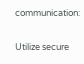communication:

Utilize secure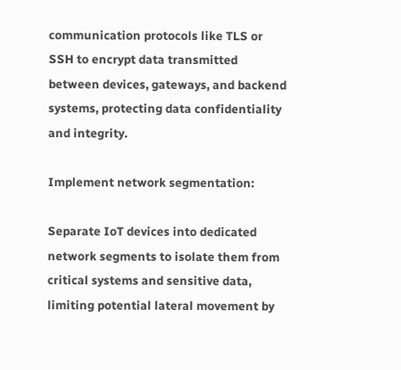communication protocols like TLS or SSH to encrypt data transmitted between devices, gateways, and backend systems, protecting data confidentiality and integrity.

Implement network segmentation:

Separate IoT devices into dedicated network segments to isolate them from critical systems and sensitive data, limiting potential lateral movement by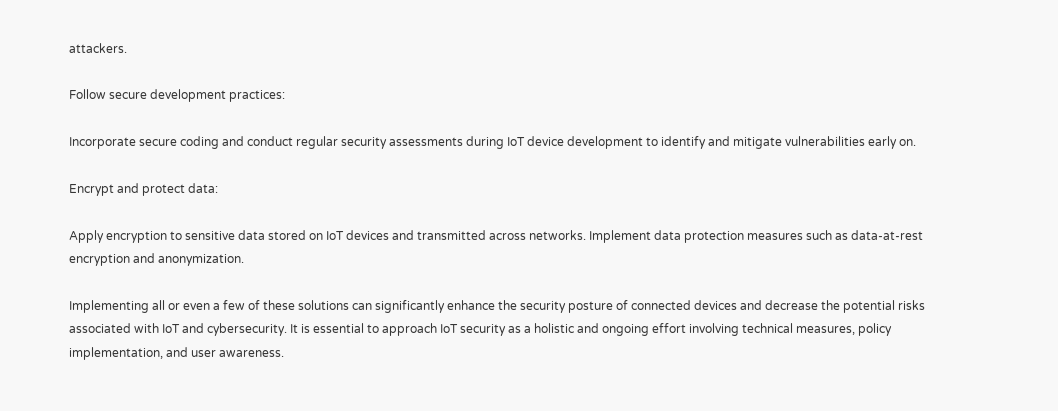attackers.

Follow secure development practices:

Incorporate secure coding and conduct regular security assessments during IoT device development to identify and mitigate vulnerabilities early on.

Encrypt and protect data:

Apply encryption to sensitive data stored on IoT devices and transmitted across networks. Implement data protection measures such as data-at-rest encryption and anonymization.

Implementing all or even a few of these solutions can significantly enhance the security posture of connected devices and decrease the potential risks associated with IoT and cybersecurity. It is essential to approach IoT security as a holistic and ongoing effort involving technical measures, policy implementation, and user awareness.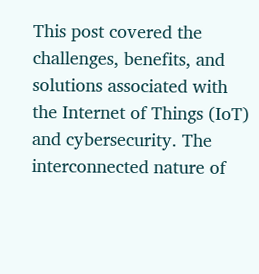This post covered the challenges, benefits, and solutions associated with the Internet of Things (IoT) and cybersecurity. The interconnected nature of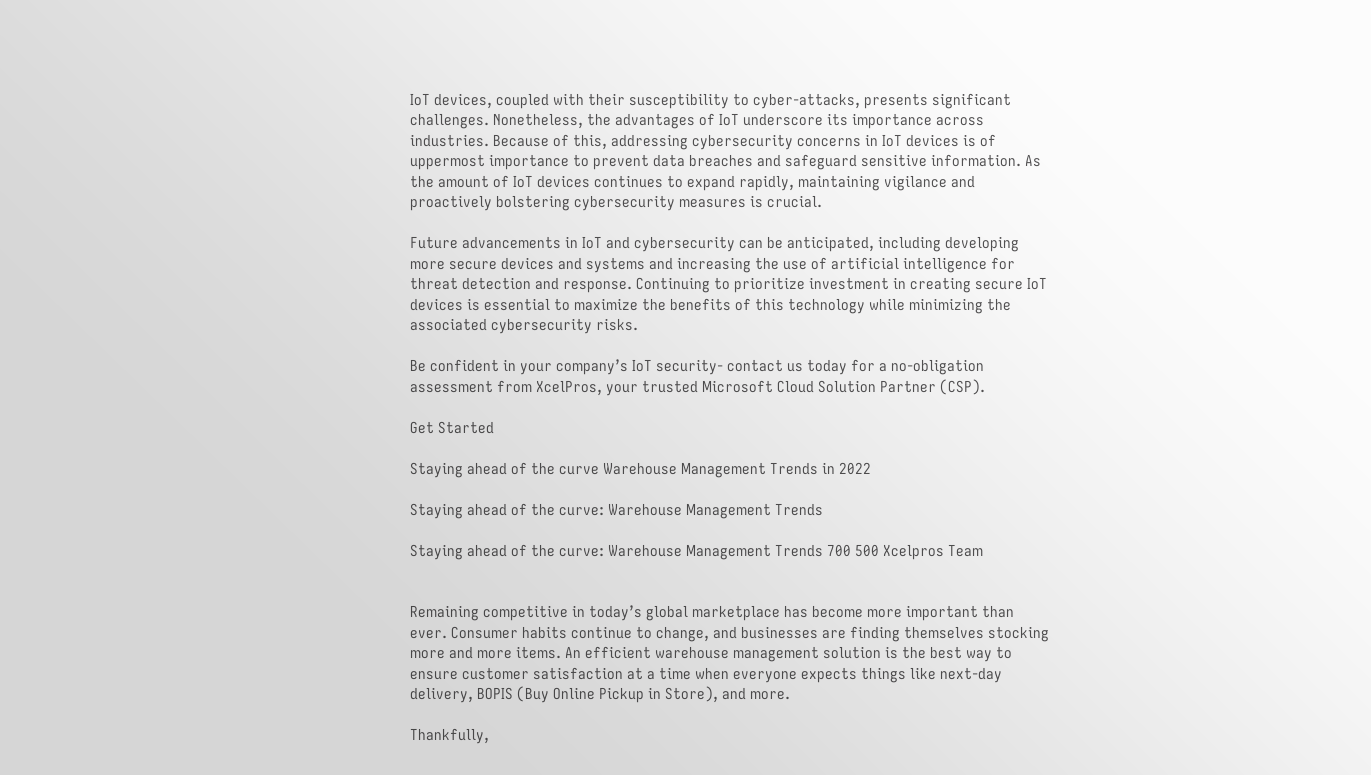IoT devices, coupled with their susceptibility to cyber-attacks, presents significant challenges. Nonetheless, the advantages of IoT underscore its importance across industries. Because of this, addressing cybersecurity concerns in IoT devices is of uppermost importance to prevent data breaches and safeguard sensitive information. As the amount of IoT devices continues to expand rapidly, maintaining vigilance and proactively bolstering cybersecurity measures is crucial.

Future advancements in IoT and cybersecurity can be anticipated, including developing more secure devices and systems and increasing the use of artificial intelligence for threat detection and response. Continuing to prioritize investment in creating secure IoT devices is essential to maximize the benefits of this technology while minimizing the associated cybersecurity risks.

Be confident in your company’s IoT security- contact us today for a no-obligation assessment from XcelPros, your trusted Microsoft Cloud Solution Partner (CSP).

Get Started

Staying ahead of the curve Warehouse Management Trends in 2022

Staying ahead of the curve: Warehouse Management Trends

Staying ahead of the curve: Warehouse Management Trends 700 500 Xcelpros Team


Remaining competitive in today’s global marketplace has become more important than ever. Consumer habits continue to change, and businesses are finding themselves stocking more and more items. An efficient warehouse management solution is the best way to ensure customer satisfaction at a time when everyone expects things like next-day delivery, BOPIS (Buy Online Pickup in Store), and more.

Thankfully,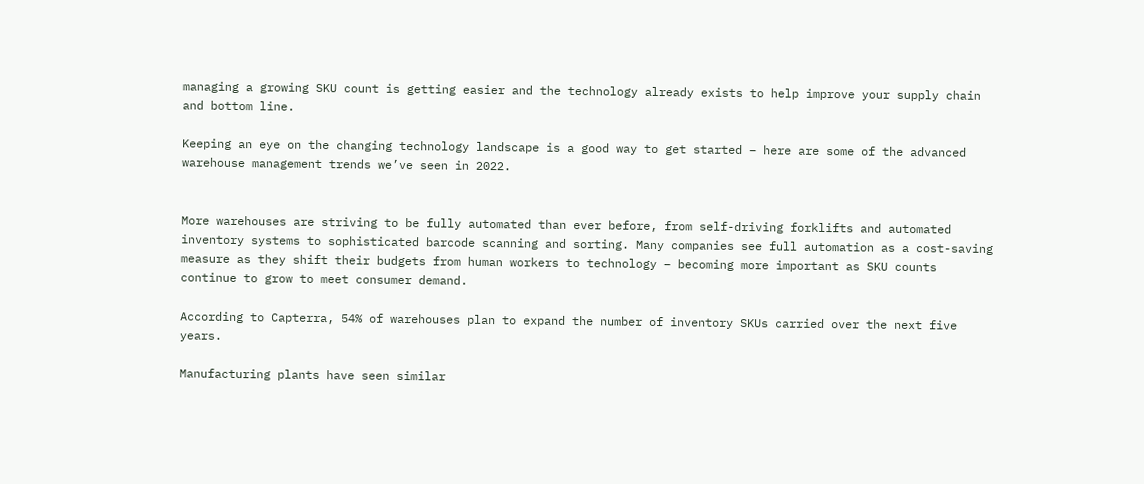managing a growing SKU count is getting easier and the technology already exists to help improve your supply chain and bottom line.

Keeping an eye on the changing technology landscape is a good way to get started – here are some of the advanced warehouse management trends we’ve seen in 2022.


More warehouses are striving to be fully automated than ever before, from self-driving forklifts and automated inventory systems to sophisticated barcode scanning and sorting. Many companies see full automation as a cost-saving measure as they shift their budgets from human workers to technology – becoming more important as SKU counts continue to grow to meet consumer demand.

According to Capterra, 54% of warehouses plan to expand the number of inventory SKUs carried over the next five years.

Manufacturing plants have seen similar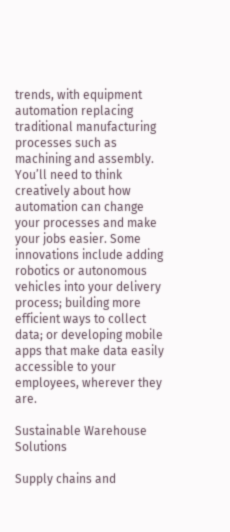trends, with equipment automation replacing traditional manufacturing processes such as machining and assembly. You’ll need to think creatively about how automation can change your processes and make your jobs easier. Some innovations include adding robotics or autonomous vehicles into your delivery process; building more efficient ways to collect data; or developing mobile apps that make data easily accessible to your employees, wherever they are.

Sustainable Warehouse Solutions

Supply chains and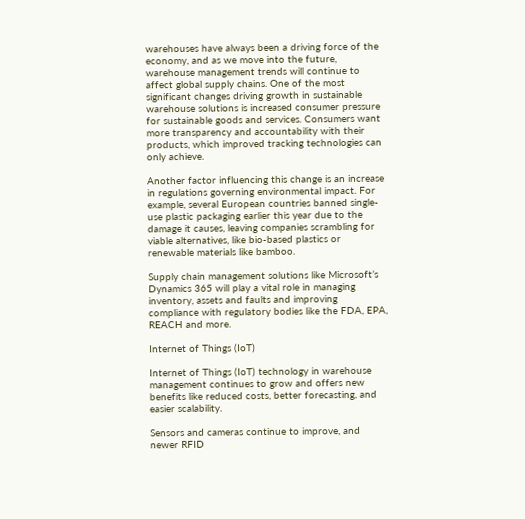warehouses have always been a driving force of the economy, and as we move into the future, warehouse management trends will continue to affect global supply chains. One of the most significant changes driving growth in sustainable warehouse solutions is increased consumer pressure for sustainable goods and services. Consumers want more transparency and accountability with their products, which improved tracking technologies can only achieve.

Another factor influencing this change is an increase in regulations governing environmental impact. For example, several European countries banned single-use plastic packaging earlier this year due to the damage it causes, leaving companies scrambling for viable alternatives, like bio-based plastics or renewable materials like bamboo.

Supply chain management solutions like Microsoft’s Dynamics 365 will play a vital role in managing inventory, assets and faults and improving compliance with regulatory bodies like the FDA, EPA, REACH and more.

Internet of Things (IoT)

Internet of Things (IoT) technology in warehouse management continues to grow and offers new benefits like reduced costs, better forecasting, and easier scalability.

Sensors and cameras continue to improve, and newer RFID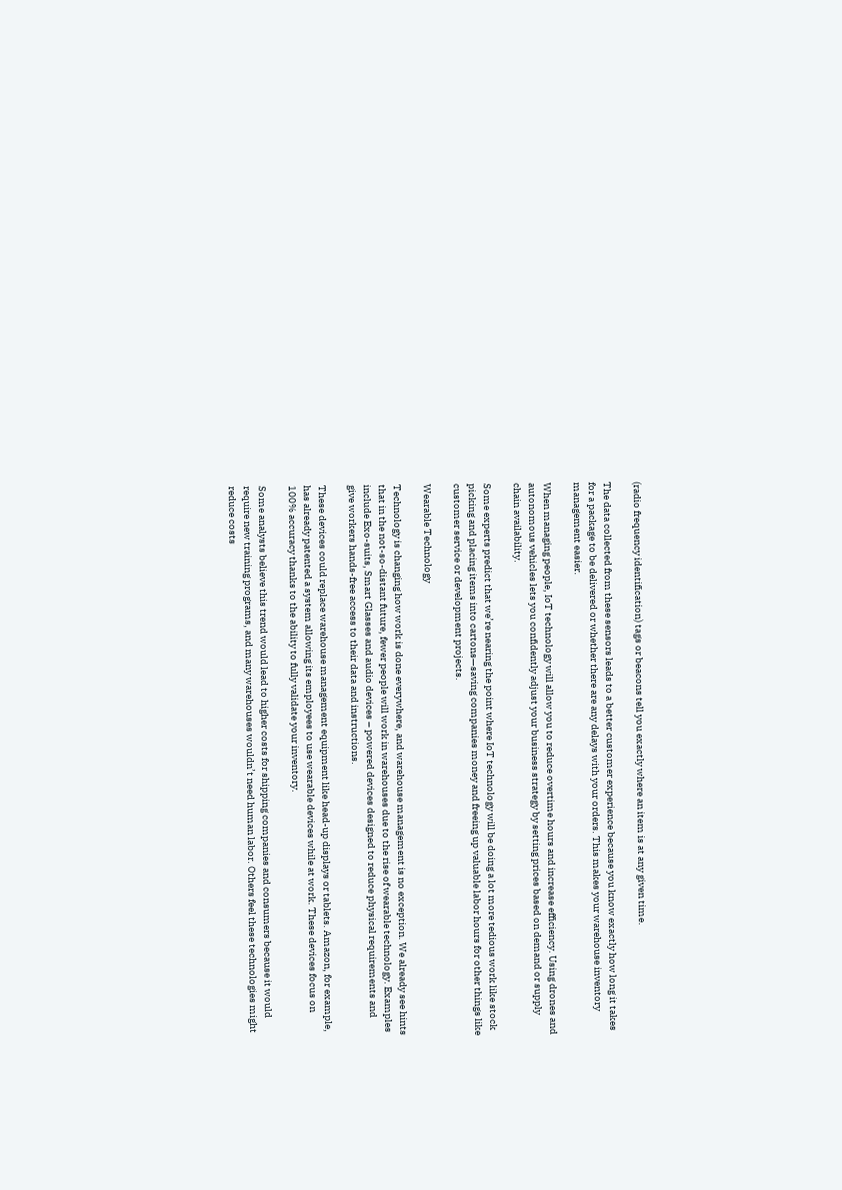(radio frequency identification) tags or beacons tell you exactly where an item is at any given time.

The data collected from these sensors leads to a better customer experience because you know exactly how long it takes for a package to be delivered or whether there are any delays with your orders. This makes your warehouse inventory management easier.

When managing people, IoT technology will allow you to reduce overtime hours and increase efficiency. Using drones and autonomous vehicles lets you confidently adjust your business strategy by setting prices based on demand or supply chain availability.

Some experts predict that we’re nearing the point where IoT technology will be doing a lot more tedious work like stock picking and placing items into cartons—saving companies money and freeing up valuable labor hours for other things like customer service or development projects.

Wearable Technology

Technology is changing how work is done everywhere, and warehouse management is no exception. We already see hints that in the not-so-distant future, fewer people will work in warehouses due to the rise of wearable technology. Examples include Exo-suits, Smart Glasses and audio devices – powered devices designed to reduce physical requirements and give workers hands-free access to their data and instructions.

These devices could replace warehouse management equipment like head-up displays or tablets. Amazon, for example, has already patented a system allowing its employees to use wearable devices while at work. These devices focus on 100% accuracy thanks to the ability to fully validate your inventory.

Some analysts believe this trend would lead to higher costs for shipping companies and consumers because it would require new training programs, and many warehouses wouldn’t need human labor. Others feel these technologies might reduce costs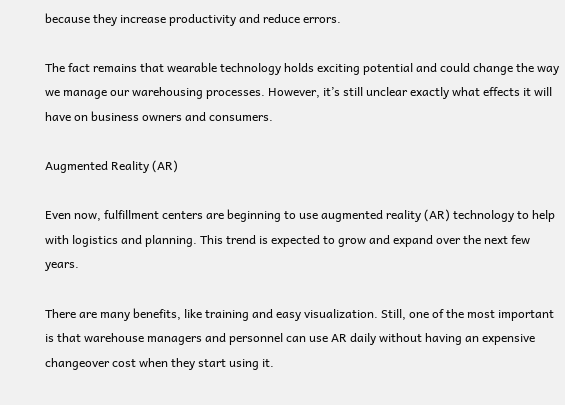because they increase productivity and reduce errors.

The fact remains that wearable technology holds exciting potential and could change the way we manage our warehousing processes. However, it’s still unclear exactly what effects it will have on business owners and consumers.

Augmented Reality (AR)

Even now, fulfillment centers are beginning to use augmented reality (AR) technology to help with logistics and planning. This trend is expected to grow and expand over the next few years.

There are many benefits, like training and easy visualization. Still, one of the most important is that warehouse managers and personnel can use AR daily without having an expensive changeover cost when they start using it.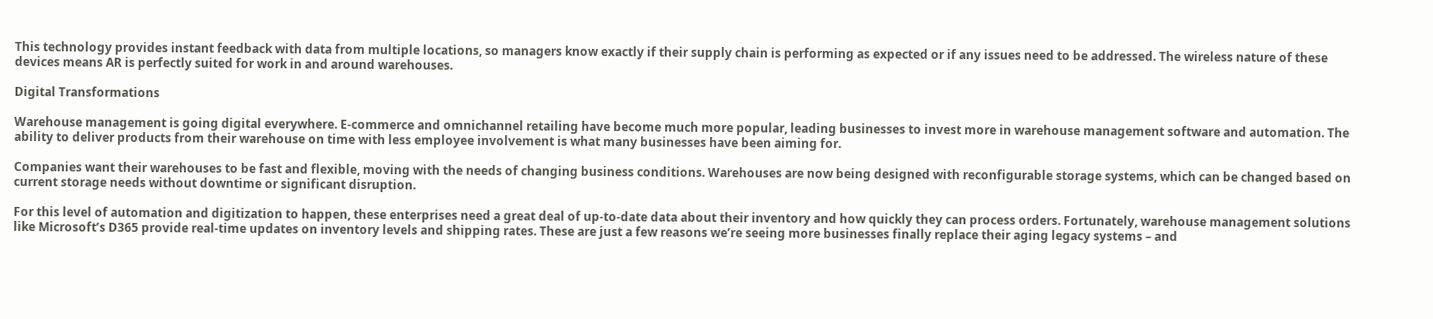This technology provides instant feedback with data from multiple locations, so managers know exactly if their supply chain is performing as expected or if any issues need to be addressed. The wireless nature of these devices means AR is perfectly suited for work in and around warehouses.

Digital Transformations

Warehouse management is going digital everywhere. E-commerce and omnichannel retailing have become much more popular, leading businesses to invest more in warehouse management software and automation. The ability to deliver products from their warehouse on time with less employee involvement is what many businesses have been aiming for.

Companies want their warehouses to be fast and flexible, moving with the needs of changing business conditions. Warehouses are now being designed with reconfigurable storage systems, which can be changed based on current storage needs without downtime or significant disruption.

For this level of automation and digitization to happen, these enterprises need a great deal of up-to-date data about their inventory and how quickly they can process orders. Fortunately, warehouse management solutions like Microsoft’s D365 provide real-time updates on inventory levels and shipping rates. These are just a few reasons we’re seeing more businesses finally replace their aging legacy systems – and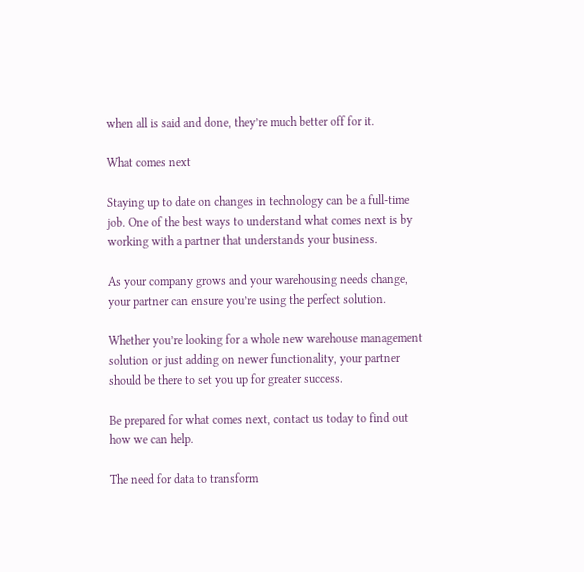when all is said and done, they’re much better off for it.

What comes next

Staying up to date on changes in technology can be a full-time job. One of the best ways to understand what comes next is by working with a partner that understands your business.

As your company grows and your warehousing needs change, your partner can ensure you’re using the perfect solution.

Whether you’re looking for a whole new warehouse management solution or just adding on newer functionality, your partner should be there to set you up for greater success.

Be prepared for what comes next, contact us today to find out how we can help.

The need for data to transform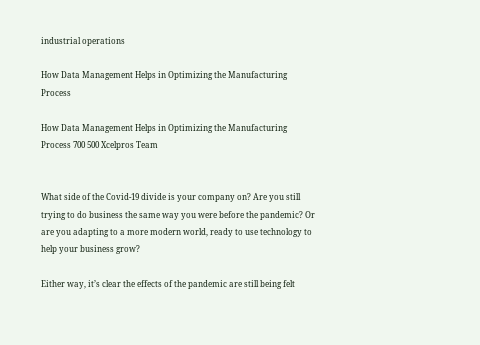industrial operations

How Data Management Helps in Optimizing the Manufacturing Process

How Data Management Helps in Optimizing the Manufacturing Process 700 500 Xcelpros Team


What side of the Covid-19 divide is your company on? Are you still trying to do business the same way you were before the pandemic? Or are you adapting to a more modern world, ready to use technology to help your business grow?

Either way, it’s clear the effects of the pandemic are still being felt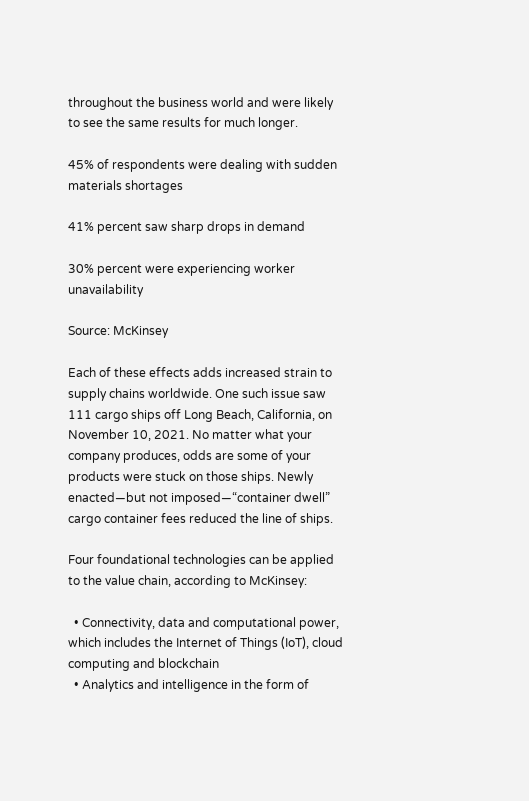throughout the business world and were likely to see the same results for much longer.

45% of respondents were dealing with sudden materials shortages

41% percent saw sharp drops in demand

30% percent were experiencing worker unavailability

Source: McKinsey

Each of these effects adds increased strain to supply chains worldwide. One such issue saw 111 cargo ships off Long Beach, California, on November 10, 2021. No matter what your company produces, odds are some of your products were stuck on those ships. Newly enacted—but not imposed—“container dwell” cargo container fees reduced the line of ships.

Four foundational technologies can be applied to the value chain, according to McKinsey:

  • Connectivity, data and computational power, which includes the Internet of Things (IoT), cloud computing and blockchain
  • Analytics and intelligence in the form of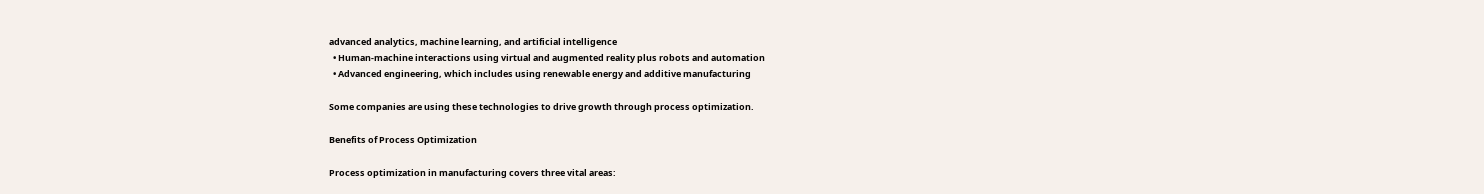advanced analytics, machine learning, and artificial intelligence
  • Human-machine interactions using virtual and augmented reality plus robots and automation
  • Advanced engineering, which includes using renewable energy and additive manufacturing

Some companies are using these technologies to drive growth through process optimization.

Benefits of Process Optimization

Process optimization in manufacturing covers three vital areas: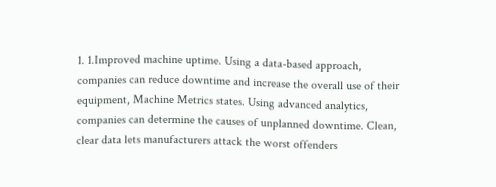1. 1.Improved machine uptime. Using a data-based approach, companies can reduce downtime and increase the overall use of their equipment, Machine Metrics states. Using advanced analytics, companies can determine the causes of unplanned downtime. Clean, clear data lets manufacturers attack the worst offenders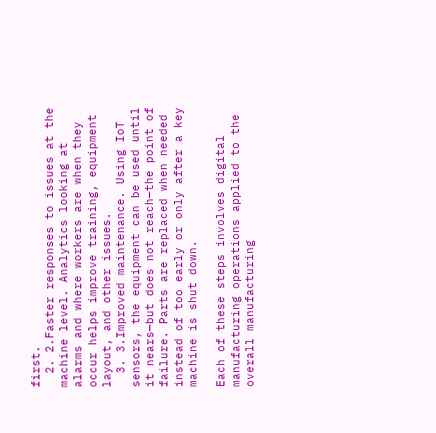first.
  2. 2.Faster responses to issues at the machine level. Analytics looking at alarms and where workers are when they occur helps improve training, equipment layout, and other issues.
  3. 3.Improved maintenance. Using IoT sensors, the equipment can be used until it nears—but does not reach—the point of failure. Parts are replaced when needed instead of too early or only after a key machine is shut down.

Each of these steps involves digital manufacturing operations applied to the overall manufacturing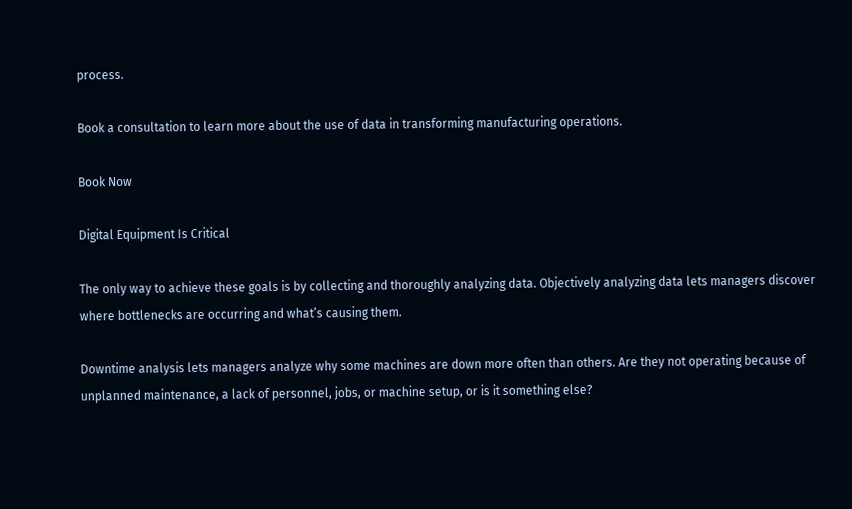process.

Book a consultation to learn more about the use of data in transforming manufacturing operations.

Book Now

Digital Equipment Is Critical

The only way to achieve these goals is by collecting and thoroughly analyzing data. Objectively analyzing data lets managers discover where bottlenecks are occurring and what’s causing them.

Downtime analysis lets managers analyze why some machines are down more often than others. Are they not operating because of unplanned maintenance, a lack of personnel, jobs, or machine setup, or is it something else?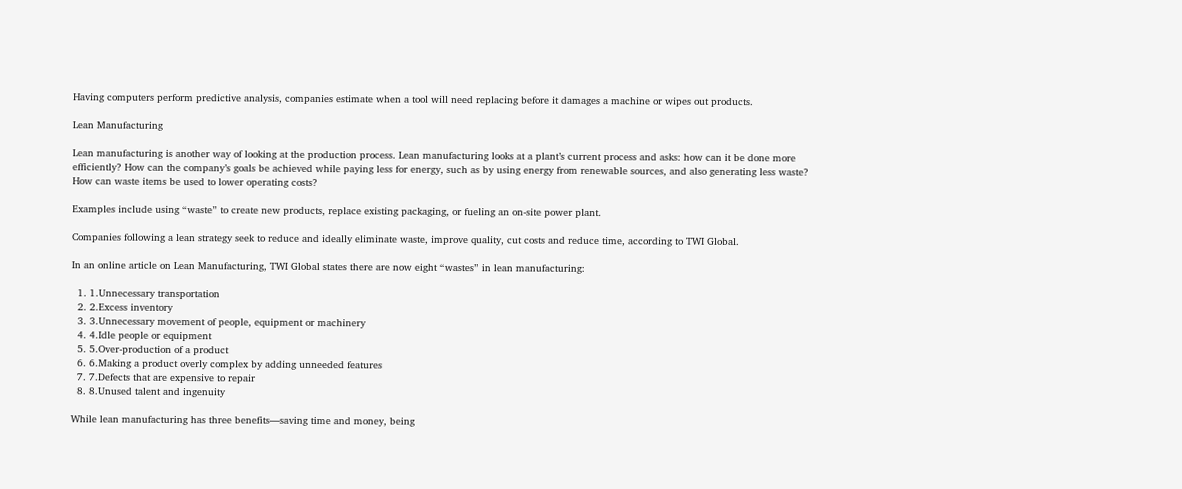Having computers perform predictive analysis, companies estimate when a tool will need replacing before it damages a machine or wipes out products.

Lean Manufacturing

Lean manufacturing is another way of looking at the production process. Lean manufacturing looks at a plant’s current process and asks: how can it be done more efficiently? How can the company’s goals be achieved while paying less for energy, such as by using energy from renewable sources, and also generating less waste? How can waste items be used to lower operating costs?

Examples include using “waste” to create new products, replace existing packaging, or fueling an on-site power plant.

Companies following a lean strategy seek to reduce and ideally eliminate waste, improve quality, cut costs and reduce time, according to TWI Global.

In an online article on Lean Manufacturing, TWI Global states there are now eight “wastes” in lean manufacturing:

  1. 1.Unnecessary transportation
  2. 2.Excess inventory
  3. 3.Unnecessary movement of people, equipment or machinery
  4. 4.Idle people or equipment
  5. 5.Over-production of a product
  6. 6.Making a product overly complex by adding unneeded features
  7. 7.Defects that are expensive to repair
  8. 8.Unused talent and ingenuity

While lean manufacturing has three benefits—saving time and money, being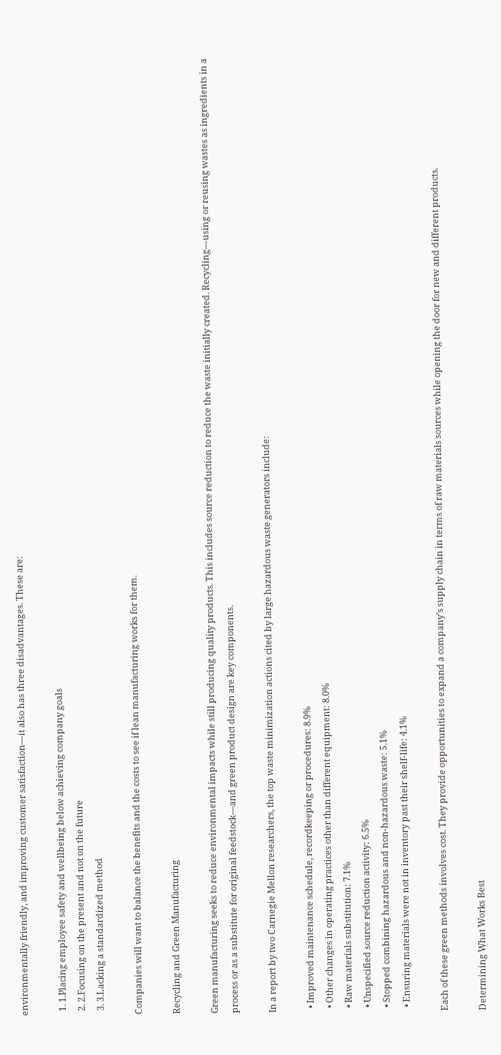environmentally friendly, and improving customer satisfaction—it also has three disadvantages. These are:

  1. 1.Placing employee safety and wellbeing below achieving company goals
  2. 2.Focusing on the present and not on the future
  3. 3.Lacking a standardized method

Companies will want to balance the benefits and the costs to see if lean manufacturing works for them.

Recycling and Green Manufacturing

Green manufacturing seeks to reduce environmental impacts while still producing quality products. This includes source reduction to reduce the waste initially created. Recycling—using or reusing wastes as ingredients in a process or as a substitute for original feedstock—and green product design are key components.

In a report by two Carnegie Mellon researchers, the top waste minimization actions cited by large hazardous waste generators include:

  • Improved maintenance schedule, recordkeeping or procedures: 8.9%
  • Other changes in operating practices other than different equipment: 8.0%
  • Raw materials substitution: 7.1%
  • Unspecified source reduction activity: 6.5%
  • Stopped combining hazardous and non-hazardous waste: 5.1%
  • Ensuring materials were not in inventory past their shelf-life: 4.1%

Each of these green methods involves cost. They provide opportunities to expand a company’s supply chain in terms of raw materials sources while opening the door for new and different products.

Determining What Works Best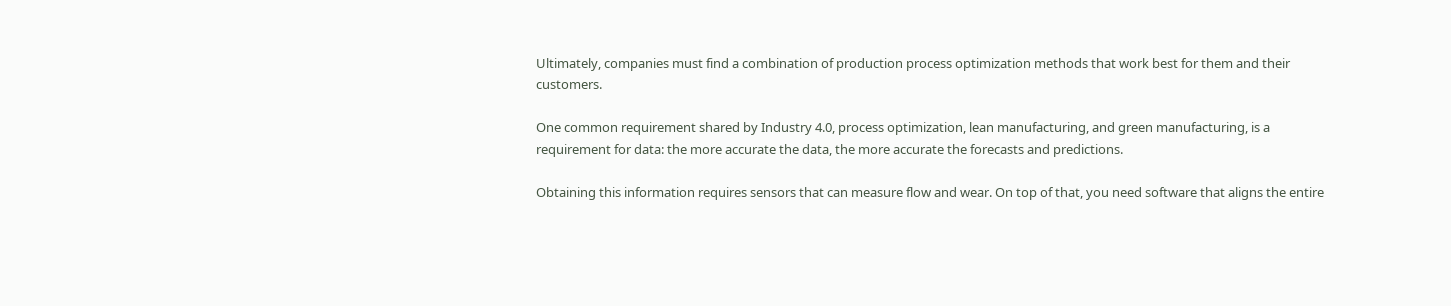Ultimately, companies must find a combination of production process optimization methods that work best for them and their customers.

One common requirement shared by Industry 4.0, process optimization, lean manufacturing, and green manufacturing, is a requirement for data: the more accurate the data, the more accurate the forecasts and predictions.

Obtaining this information requires sensors that can measure flow and wear. On top of that, you need software that aligns the entire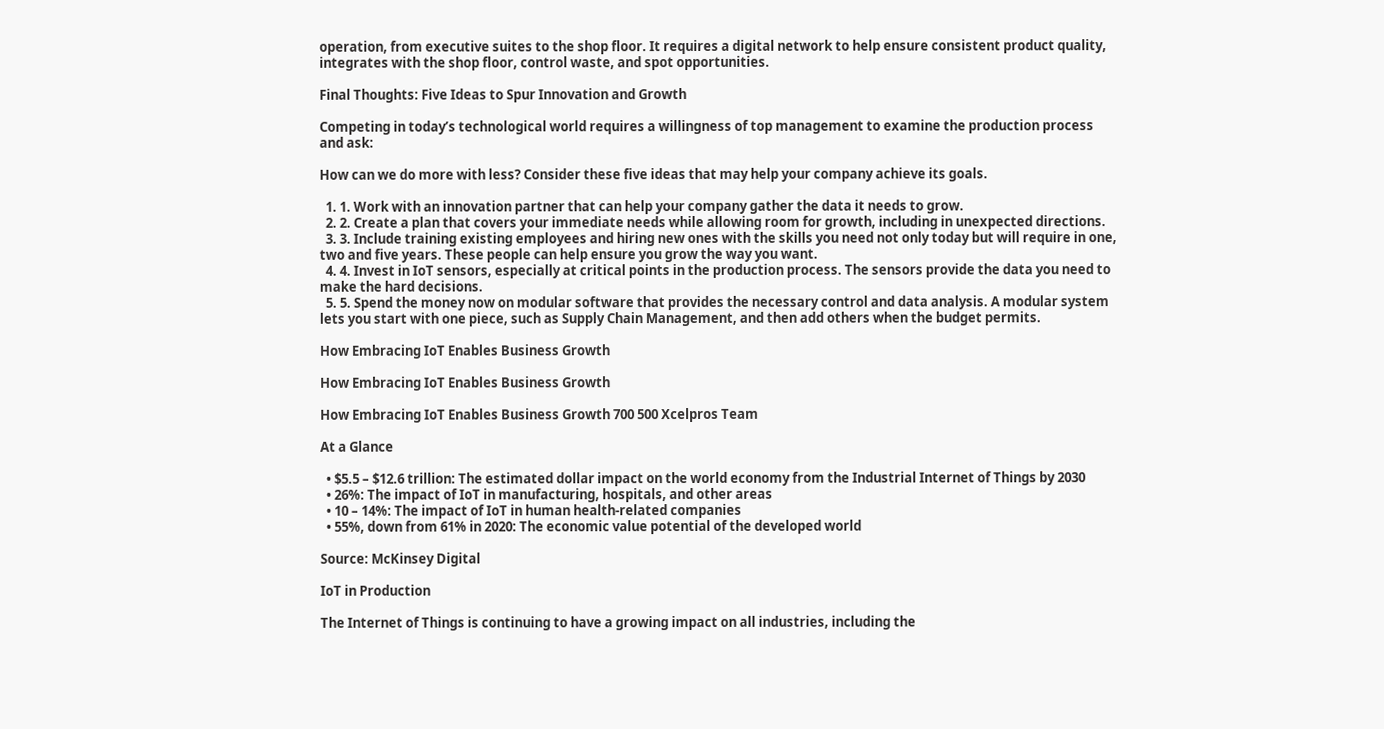operation, from executive suites to the shop floor. It requires a digital network to help ensure consistent product quality, integrates with the shop floor, control waste, and spot opportunities.

Final Thoughts: Five Ideas to Spur Innovation and Growth

Competing in today’s technological world requires a willingness of top management to examine the production process and ask:

How can we do more with less? Consider these five ideas that may help your company achieve its goals.

  1. 1. Work with an innovation partner that can help your company gather the data it needs to grow.
  2. 2. Create a plan that covers your immediate needs while allowing room for growth, including in unexpected directions.
  3. 3. Include training existing employees and hiring new ones with the skills you need not only today but will require in one, two and five years. These people can help ensure you grow the way you want.
  4. 4. Invest in IoT sensors, especially at critical points in the production process. The sensors provide the data you need to make the hard decisions.
  5. 5. Spend the money now on modular software that provides the necessary control and data analysis. A modular system lets you start with one piece, such as Supply Chain Management, and then add others when the budget permits.

How Embracing IoT Enables Business Growth

How Embracing IoT Enables Business Growth

How Embracing IoT Enables Business Growth 700 500 Xcelpros Team

At a Glance

  • $5.5 – $12.6 trillion: The estimated dollar impact on the world economy from the Industrial Internet of Things by 2030
  • 26%: The impact of IoT in manufacturing, hospitals, and other areas
  • 10 – 14%: The impact of IoT in human health-related companies
  • 55%, down from 61% in 2020: The economic value potential of the developed world

Source: McKinsey Digital

IoT in Production

The Internet of Things is continuing to have a growing impact on all industries, including the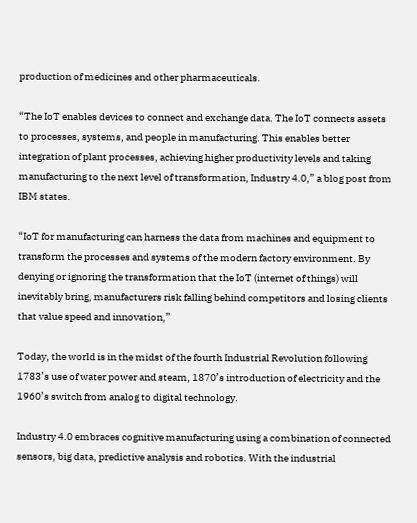production of medicines and other pharmaceuticals.

“The IoT enables devices to connect and exchange data. The IoT connects assets to processes, systems, and people in manufacturing. This enables better integration of plant processes, achieving higher productivity levels and taking manufacturing to the next level of transformation, Industry 4.0,” a blog post from IBM states.

“IoT for manufacturing can harness the data from machines and equipment to transform the processes and systems of the modern factory environment. By denying or ignoring the transformation that the IoT (internet of things) will inevitably bring, manufacturers risk falling behind competitors and losing clients that value speed and innovation,”

Today, the world is in the midst of the fourth Industrial Revolution following 1783’s use of water power and steam, 1870’s introduction of electricity and the 1960’s switch from analog to digital technology.

Industry 4.0 embraces cognitive manufacturing using a combination of connected sensors, big data, predictive analysis and robotics. With the industrial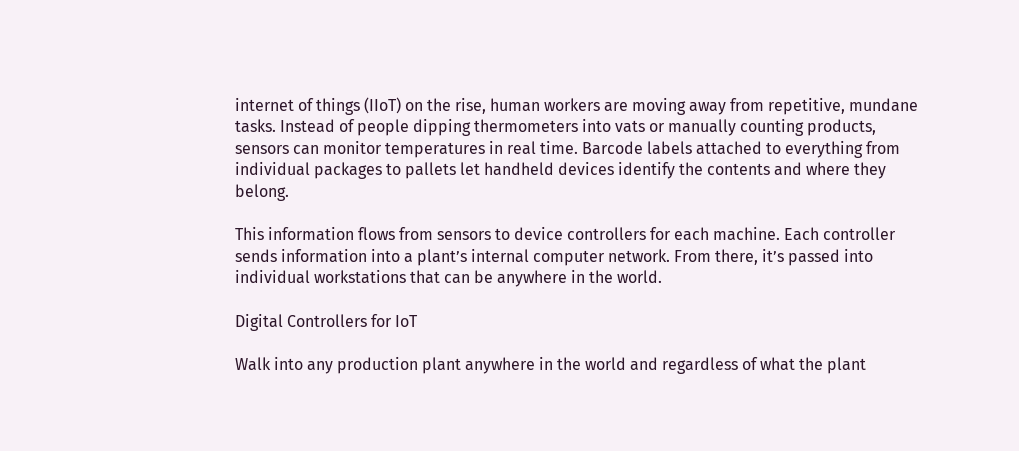internet of things (IIoT) on the rise, human workers are moving away from repetitive, mundane tasks. Instead of people dipping thermometers into vats or manually counting products, sensors can monitor temperatures in real time. Barcode labels attached to everything from individual packages to pallets let handheld devices identify the contents and where they belong.

This information flows from sensors to device controllers for each machine. Each controller sends information into a plant’s internal computer network. From there, it’s passed into individual workstations that can be anywhere in the world.

Digital Controllers for IoT

Walk into any production plant anywhere in the world and regardless of what the plant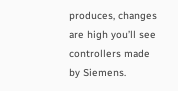produces, changes are high you’ll see controllers made by Siemens.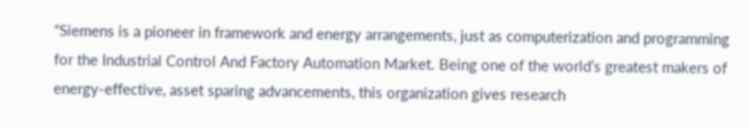“Siemens is a pioneer in framework and energy arrangements, just as computerization and programming for the Industrial Control And Factory Automation Market. Being one of the world’s greatest makers of energy-effective, asset sparing advancements, this organization gives research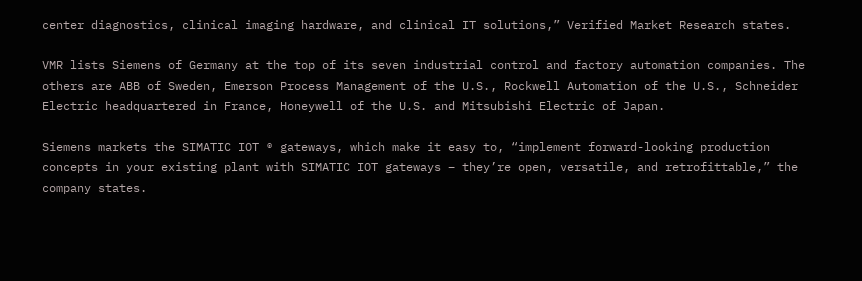center diagnostics, clinical imaging hardware, and clinical IT solutions,” Verified Market Research states.

VMR lists Siemens of Germany at the top of its seven industrial control and factory automation companies. The others are ABB of Sweden, Emerson Process Management of the U.S., Rockwell Automation of the U.S., Schneider Electric headquartered in France, Honeywell of the U.S. and Mitsubishi Electric of Japan.

Siemens markets the SIMATIC IOT ® gateways, which make it easy to, “implement forward-looking production concepts in your existing plant with SIMATIC IOT gateways – they’re open, versatile, and retrofittable,” the company states.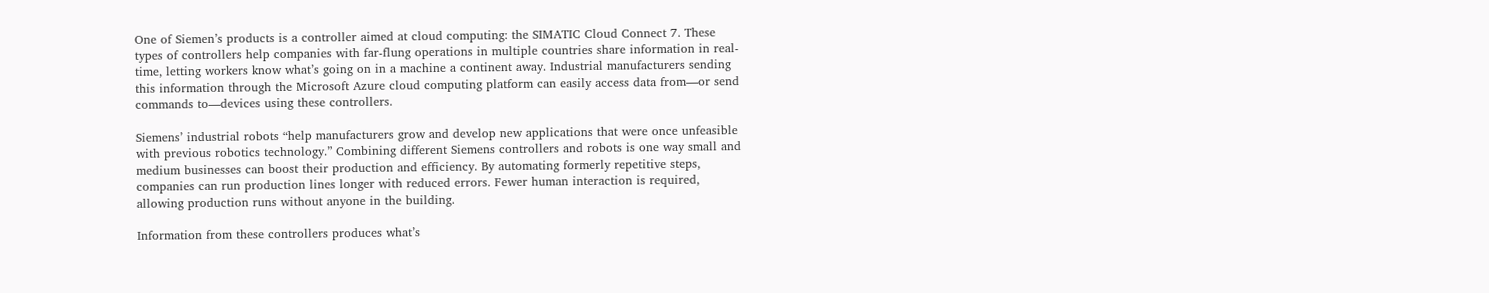One of Siemen’s products is a controller aimed at cloud computing: the SIMATIC Cloud Connect 7. These types of controllers help companies with far-flung operations in multiple countries share information in real-time, letting workers know what’s going on in a machine a continent away. Industrial manufacturers sending this information through the Microsoft Azure cloud computing platform can easily access data from—or send commands to—devices using these controllers.

Siemens’ industrial robots “help manufacturers grow and develop new applications that were once unfeasible with previous robotics technology.” Combining different Siemens controllers and robots is one way small and medium businesses can boost their production and efficiency. By automating formerly repetitive steps, companies can run production lines longer with reduced errors. Fewer human interaction is required, allowing production runs without anyone in the building.

Information from these controllers produces what’s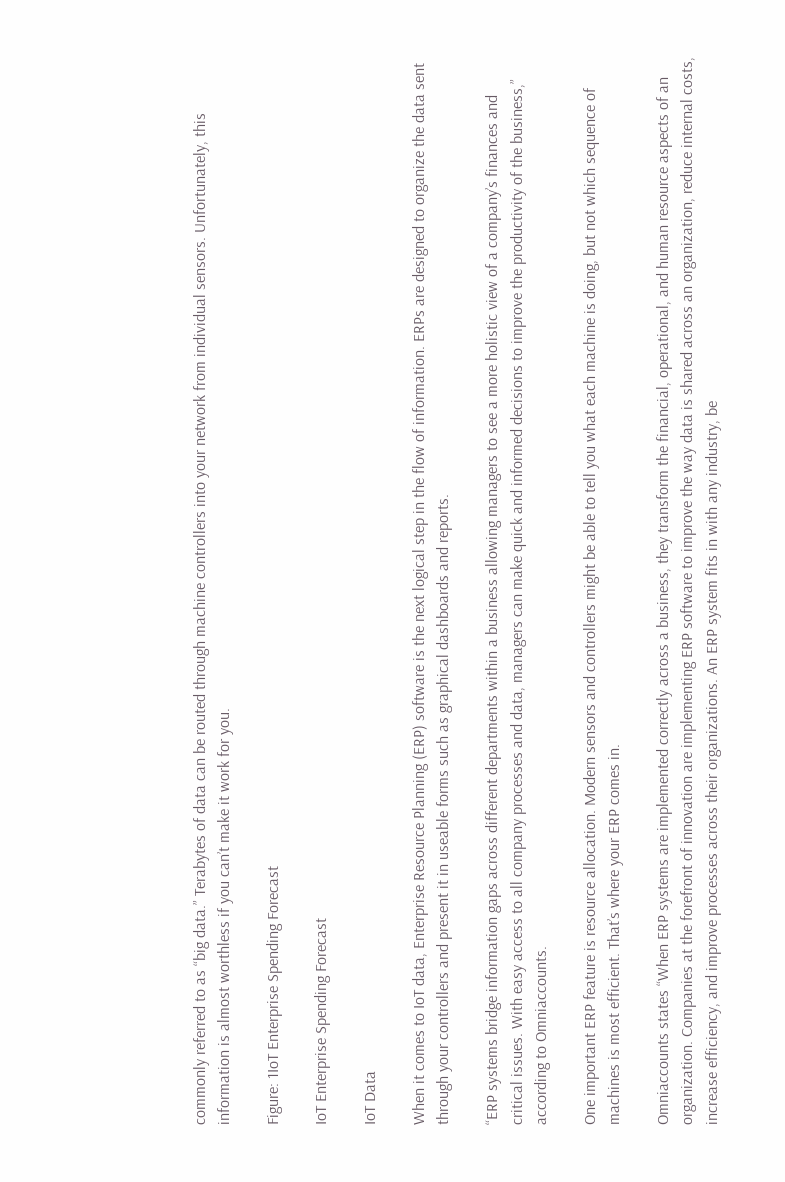commonly referred to as “big data.” Terabytes of data can be routed through machine controllers into your network from individual sensors. Unfortunately, this information is almost worthless if you can’t make it work for you.

Figure: 1IoT Enterprise Spending Forecast

IoT Enterprise Spending Forecast

IoT Data

When it comes to IoT data, Enterprise Resource Planning (ERP) software is the next logical step in the flow of information. ERPs are designed to organize the data sent through your controllers and present it in useable forms such as graphical dashboards and reports.

“ERP systems bridge information gaps across different departments within a business allowing managers to see a more holistic view of a company’s finances and critical issues. With easy access to all company processes and data, managers can make quick and informed decisions to improve the productivity of the business,” according to Omniaccounts.

One important ERP feature is resource allocation. Modern sensors and controllers might be able to tell you what each machine is doing, but not which sequence of machines is most efficient. That’s where your ERP comes in.

Omniaccounts states “When ERP systems are implemented correctly across a business, they transform the financial, operational, and human resource aspects of an organization. Companies at the forefront of innovation are implementing ERP software to improve the way data is shared across an organization, reduce internal costs, increase efficiency, and improve processes across their organizations. An ERP system fits in with any industry, be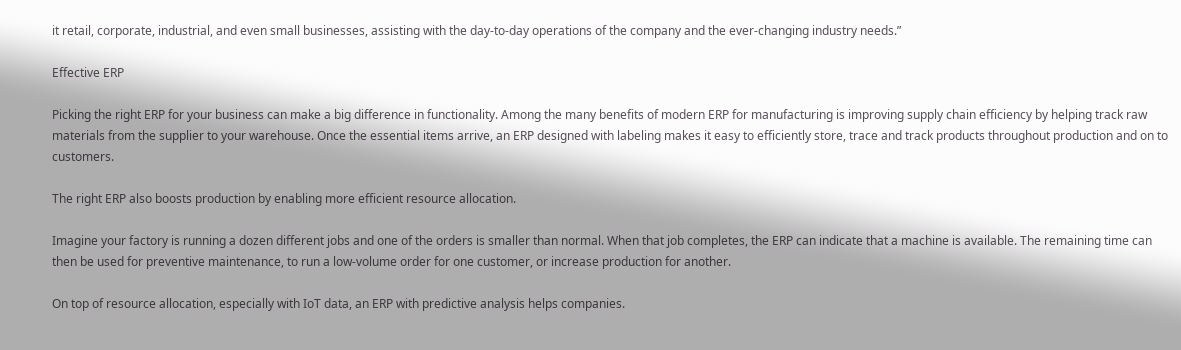it retail, corporate, industrial, and even small businesses, assisting with the day-to-day operations of the company and the ever-changing industry needs.”

Effective ERP

Picking the right ERP for your business can make a big difference in functionality. Among the many benefits of modern ERP for manufacturing is improving supply chain efficiency by helping track raw materials from the supplier to your warehouse. Once the essential items arrive, an ERP designed with labeling makes it easy to efficiently store, trace and track products throughout production and on to customers.

The right ERP also boosts production by enabling more efficient resource allocation.

Imagine your factory is running a dozen different jobs and one of the orders is smaller than normal. When that job completes, the ERP can indicate that a machine is available. The remaining time can then be used for preventive maintenance, to run a low-volume order for one customer, or increase production for another.

On top of resource allocation, especially with IoT data, an ERP with predictive analysis helps companies.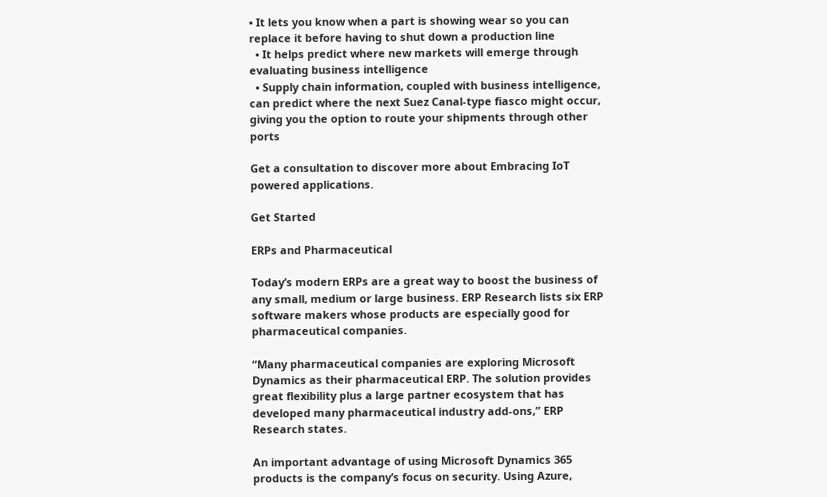• It lets you know when a part is showing wear so you can replace it before having to shut down a production line
  • It helps predict where new markets will emerge through evaluating business intelligence
  • Supply chain information, coupled with business intelligence, can predict where the next Suez Canal-type fiasco might occur, giving you the option to route your shipments through other ports

Get a consultation to discover more about Embracing IoT powered applications.

Get Started

ERPs and Pharmaceutical

Today’s modern ERPs are a great way to boost the business of any small, medium or large business. ERP Research lists six ERP software makers whose products are especially good for pharmaceutical companies.

“Many pharmaceutical companies are exploring Microsoft Dynamics as their pharmaceutical ERP. The solution provides great flexibility plus a large partner ecosystem that has developed many pharmaceutical industry add-ons,” ERP Research states.

An important advantage of using Microsoft Dynamics 365 products is the company’s focus on security. Using Azure,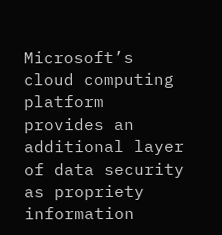Microsoft’s cloud computing platform provides an additional layer of data security as propriety information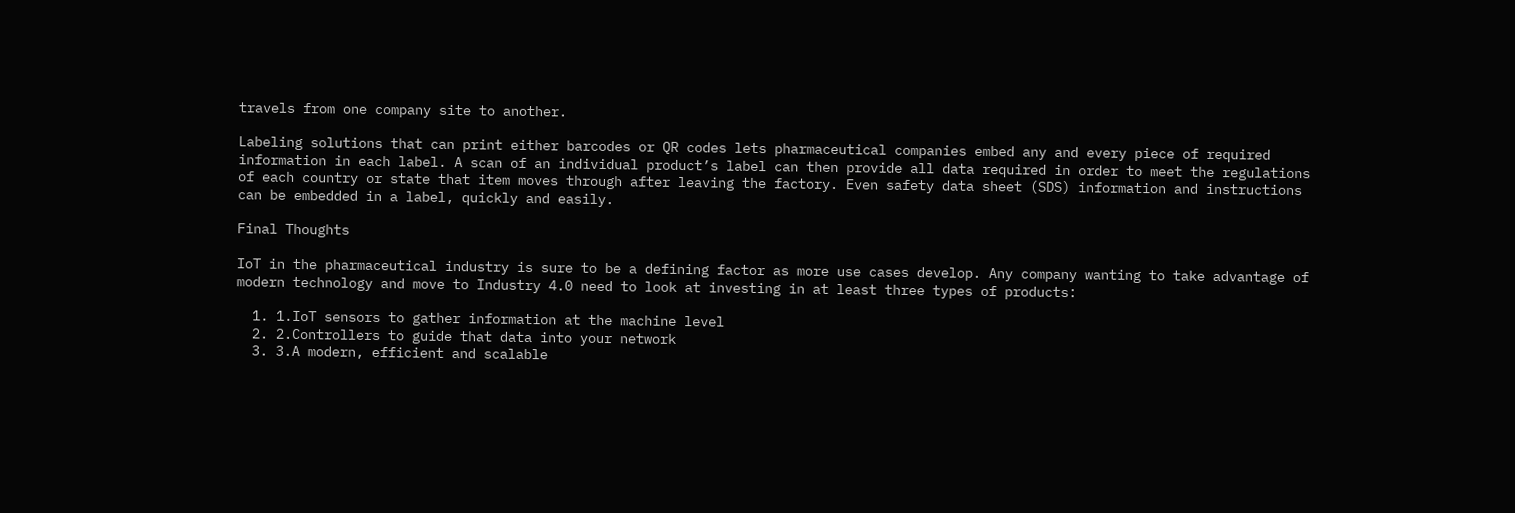travels from one company site to another.

Labeling solutions that can print either barcodes or QR codes lets pharmaceutical companies embed any and every piece of required information in each label. A scan of an individual product’s label can then provide all data required in order to meet the regulations of each country or state that item moves through after leaving the factory. Even safety data sheet (SDS) information and instructions can be embedded in a label, quickly and easily.

Final Thoughts

IoT in the pharmaceutical industry is sure to be a defining factor as more use cases develop. Any company wanting to take advantage of modern technology and move to Industry 4.0 need to look at investing in at least three types of products:

  1. 1.IoT sensors to gather information at the machine level
  2. 2.Controllers to guide that data into your network
  3. 3.A modern, efficient and scalable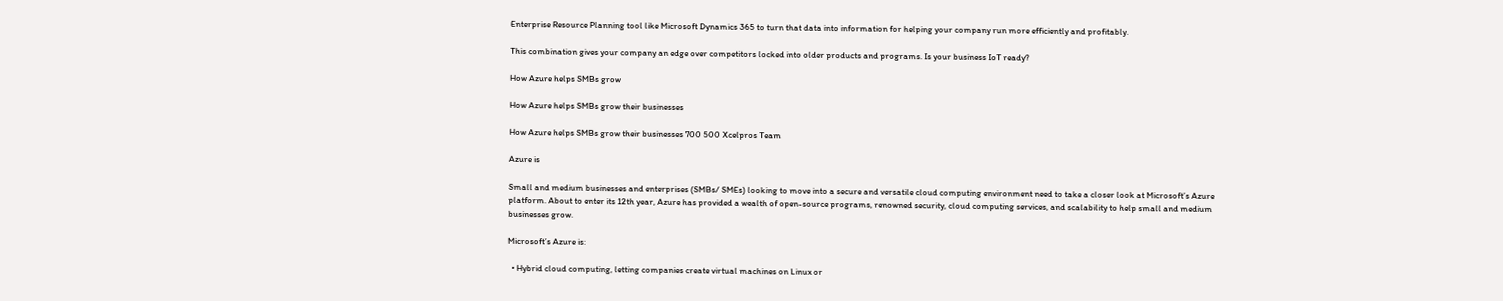Enterprise Resource Planning tool like Microsoft Dynamics 365 to turn that data into information for helping your company run more efficiently and profitably.

This combination gives your company an edge over competitors locked into older products and programs. Is your business IoT ready?

How Azure helps SMBs grow

How Azure helps SMBs grow their businesses

How Azure helps SMBs grow their businesses 700 500 Xcelpros Team

Azure is

Small and medium businesses and enterprises (SMBs/ SMEs) looking to move into a secure and versatile cloud computing environment need to take a closer look at Microsoft’s Azure platform. About to enter its 12th year, Azure has provided a wealth of open-source programs, renowned security, cloud computing services, and scalability to help small and medium businesses grow.

Microsoft’s Azure is:

  • Hybrid cloud computing, letting companies create virtual machines on Linux or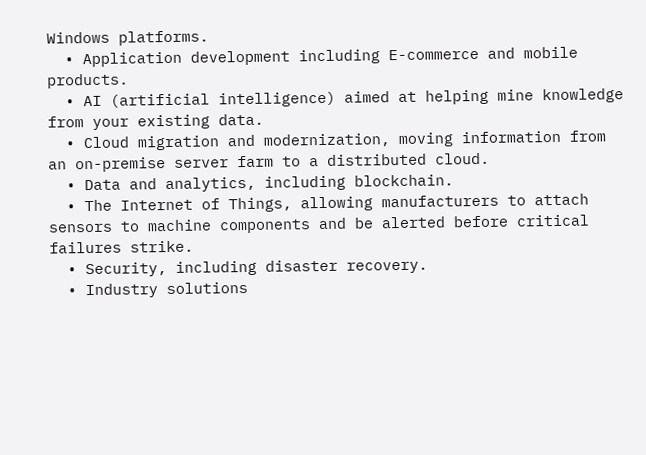Windows platforms.
  • Application development including E-commerce and mobile products.
  • AI (artificial intelligence) aimed at helping mine knowledge from your existing data.
  • Cloud migration and modernization, moving information from an on-premise server farm to a distributed cloud.
  • Data and analytics, including blockchain.
  • The Internet of Things, allowing manufacturers to attach sensors to machine components and be alerted before critical failures strike.
  • Security, including disaster recovery.
  • Industry solutions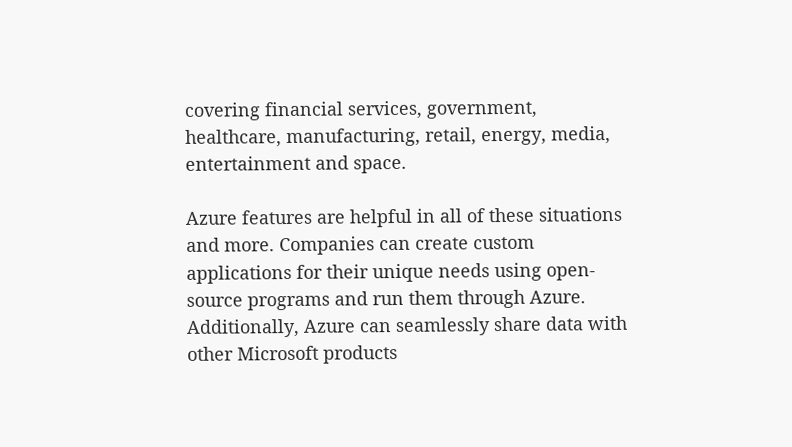covering financial services, government, healthcare, manufacturing, retail, energy, media, entertainment and space.

Azure features are helpful in all of these situations and more. Companies can create custom applications for their unique needs using open-source programs and run them through Azure. Additionally, Azure can seamlessly share data with other Microsoft products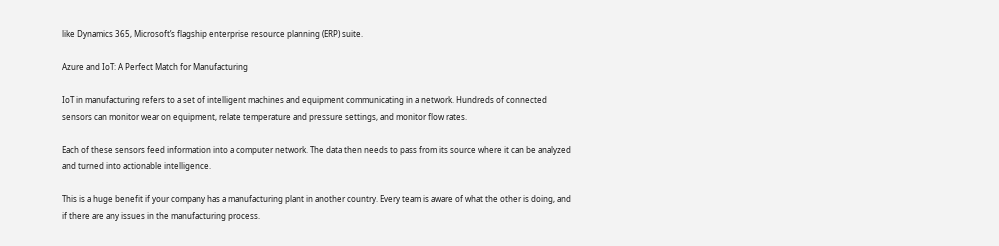like Dynamics 365, Microsoft’s flagship enterprise resource planning (ERP) suite.

Azure and IoT: A Perfect Match for Manufacturing

IoT in manufacturing refers to a set of intelligent machines and equipment communicating in a network. Hundreds of connected sensors can monitor wear on equipment, relate temperature and pressure settings, and monitor flow rates.

Each of these sensors feed information into a computer network. The data then needs to pass from its source where it can be analyzed and turned into actionable intelligence.

This is a huge benefit if your company has a manufacturing plant in another country. Every team is aware of what the other is doing, and if there are any issues in the manufacturing process.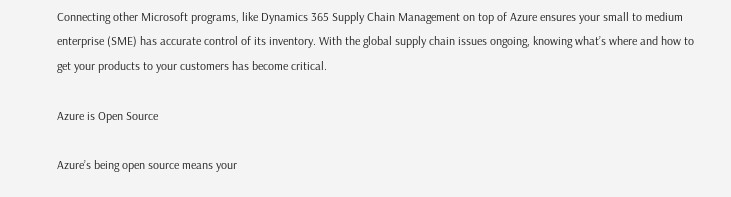Connecting other Microsoft programs, like Dynamics 365 Supply Chain Management on top of Azure ensures your small to medium enterprise (SME) has accurate control of its inventory. With the global supply chain issues ongoing, knowing what’s where and how to get your products to your customers has become critical.

Azure is Open Source

Azure’s being open source means your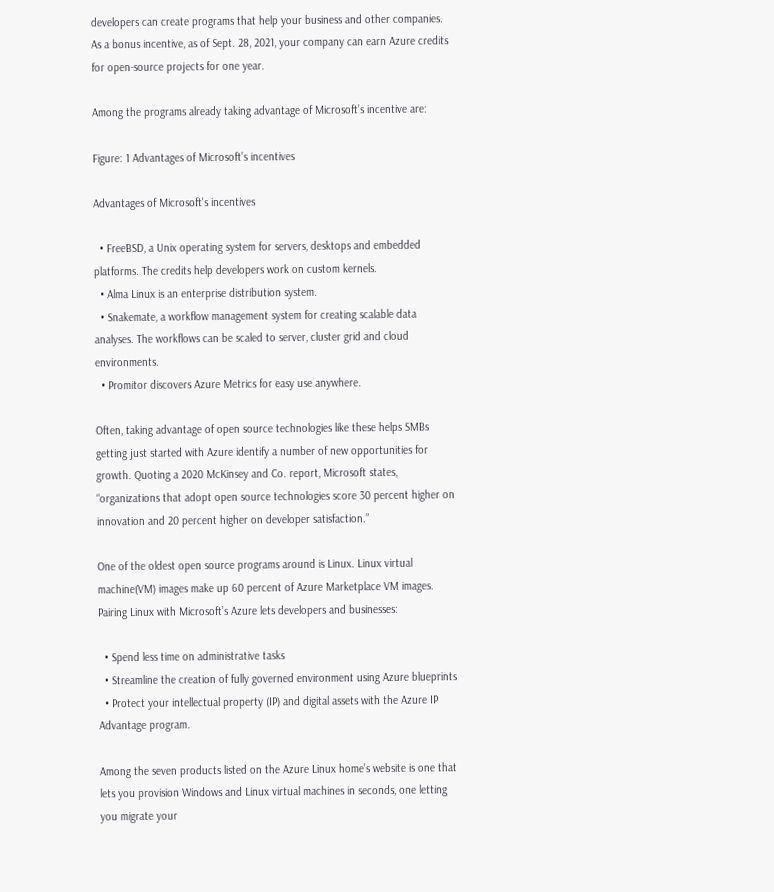developers can create programs that help your business and other companies. As a bonus incentive, as of Sept. 28, 2021, your company can earn Azure credits for open-source projects for one year.

Among the programs already taking advantage of Microsoft’s incentive are:

Figure: 1 Advantages of Microsoft’s incentives

Advantages of Microsoft's incentives

  • FreeBSD, a Unix operating system for servers, desktops and embedded platforms. The credits help developers work on custom kernels.
  • Alma Linux is an enterprise distribution system.
  • Snakemate, a workflow management system for creating scalable data analyses. The workflows can be scaled to server, cluster grid and cloud environments.
  • Promitor discovers Azure Metrics for easy use anywhere.

Often, taking advantage of open source technologies like these helps SMBs getting just started with Azure identify a number of new opportunities for growth. Quoting a 2020 McKinsey and Co. report, Microsoft states, “organizations that adopt open source technologies score 30 percent higher on innovation and 20 percent higher on developer satisfaction.”

One of the oldest open source programs around is Linux. Linux virtual machine(VM) images make up 60 percent of Azure Marketplace VM images. Pairing Linux with Microsoft’s Azure lets developers and businesses:

  • Spend less time on administrative tasks
  • Streamline the creation of fully governed environment using Azure blueprints
  • Protect your intellectual property (IP) and digital assets with the Azure IP Advantage program.

Among the seven products listed on the Azure Linux home’s website is one that lets you provision Windows and Linux virtual machines in seconds, one letting you migrate your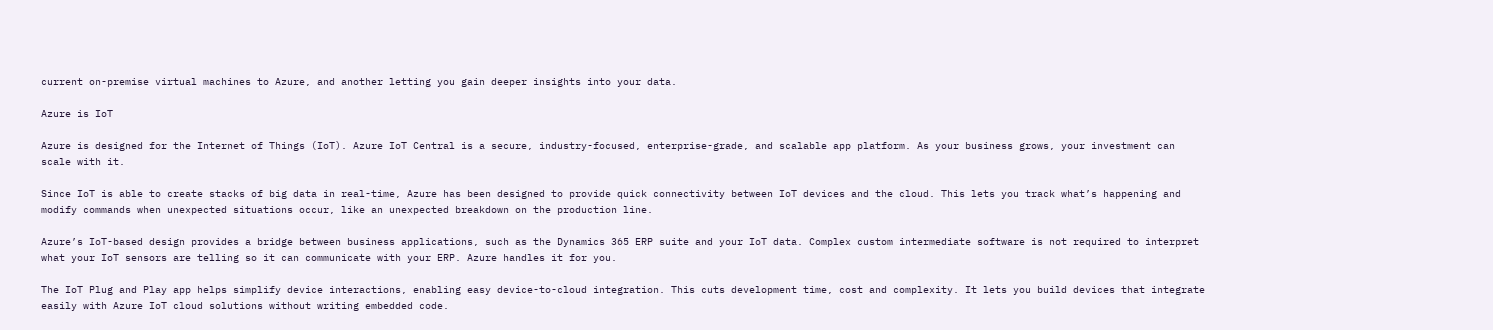current on-premise virtual machines to Azure, and another letting you gain deeper insights into your data.

Azure is IoT

Azure is designed for the Internet of Things (IoT). Azure IoT Central is a secure, industry-focused, enterprise-grade, and scalable app platform. As your business grows, your investment can scale with it.

Since IoT is able to create stacks of big data in real-time, Azure has been designed to provide quick connectivity between IoT devices and the cloud. This lets you track what’s happening and modify commands when unexpected situations occur, like an unexpected breakdown on the production line.

Azure’s IoT-based design provides a bridge between business applications, such as the Dynamics 365 ERP suite and your IoT data. Complex custom intermediate software is not required to interpret what your IoT sensors are telling so it can communicate with your ERP. Azure handles it for you.

The IoT Plug and Play app helps simplify device interactions, enabling easy device-to-cloud integration. This cuts development time, cost and complexity. It lets you build devices that integrate easily with Azure IoT cloud solutions without writing embedded code.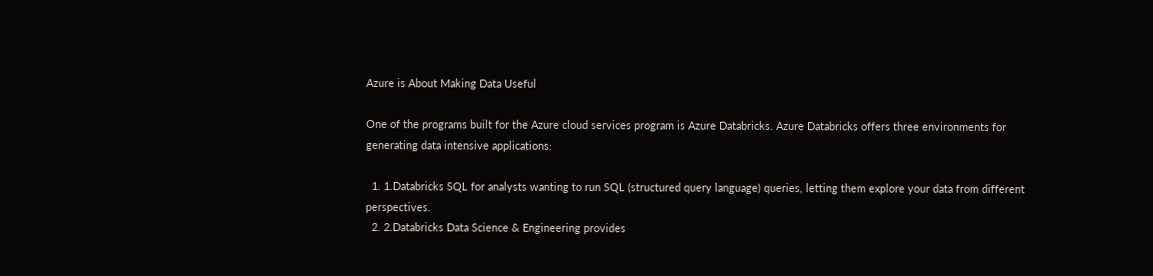Azure is About Making Data Useful

One of the programs built for the Azure cloud services program is Azure Databricks. Azure Databricks offers three environments for generating data intensive applications:

  1. 1.Databricks SQL for analysts wanting to run SQL (structured query language) queries, letting them explore your data from different perspectives.
  2. 2.Databricks Data Science & Engineering provides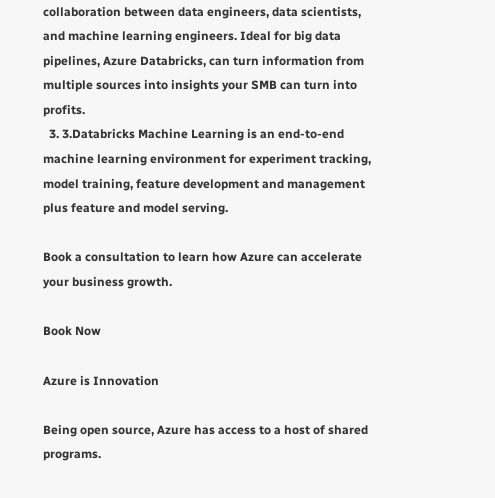collaboration between data engineers, data scientists, and machine learning engineers. Ideal for big data pipelines, Azure Databricks, can turn information from multiple sources into insights your SMB can turn into profits.
  3. 3.Databricks Machine Learning is an end-to-end machine learning environment for experiment tracking, model training, feature development and management plus feature and model serving.

Book a consultation to learn how Azure can accelerate your business growth.

Book Now

Azure is Innovation

Being open source, Azure has access to a host of shared programs.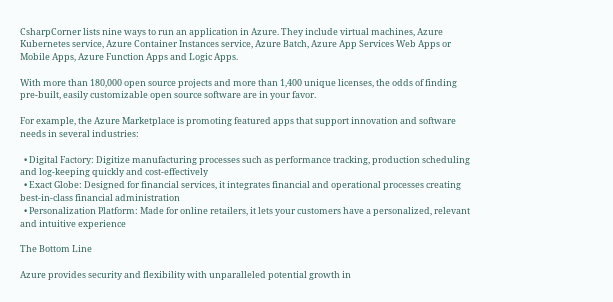CsharpCorner lists nine ways to run an application in Azure. They include virtual machines, Azure Kubernetes service, Azure Container Instances service, Azure Batch, Azure App Services Web Apps or Mobile Apps, Azure Function Apps and Logic Apps.

With more than 180,000 open source projects and more than 1,400 unique licenses, the odds of finding pre-built, easily customizable open source software are in your favor.

For example, the Azure Marketplace is promoting featured apps that support innovation and software needs in several industries:

  • Digital Factory: Digitize manufacturing processes such as performance tracking, production scheduling and log-keeping quickly and cost-effectively
  • Exact Globe: Designed for financial services, it integrates financial and operational processes creating best-in-class financial administration
  • Personalization Platform: Made for online retailers, it lets your customers have a personalized, relevant and intuitive experience

The Bottom Line

Azure provides security and flexibility with unparalleled potential growth in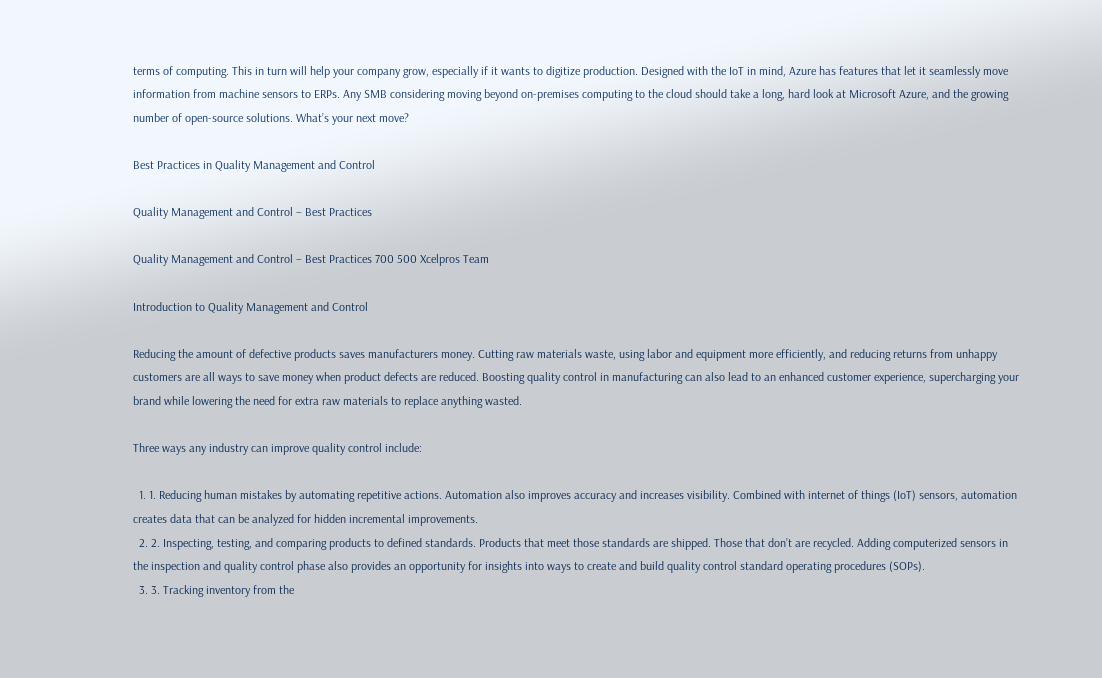terms of computing. This in turn will help your company grow, especially if it wants to digitize production. Designed with the IoT in mind, Azure has features that let it seamlessly move information from machine sensors to ERPs. Any SMB considering moving beyond on-premises computing to the cloud should take a long, hard look at Microsoft Azure, and the growing number of open-source solutions. What’s your next move?

Best Practices in Quality Management and Control

Quality Management and Control – Best Practices

Quality Management and Control – Best Practices 700 500 Xcelpros Team

Introduction to Quality Management and Control

Reducing the amount of defective products saves manufacturers money. Cutting raw materials waste, using labor and equipment more efficiently, and reducing returns from unhappy customers are all ways to save money when product defects are reduced. Boosting quality control in manufacturing can also lead to an enhanced customer experience, supercharging your brand while lowering the need for extra raw materials to replace anything wasted.

Three ways any industry can improve quality control include:

  1. 1. Reducing human mistakes by automating repetitive actions. Automation also improves accuracy and increases visibility. Combined with internet of things (IoT) sensors, automation creates data that can be analyzed for hidden incremental improvements.
  2. 2. Inspecting, testing, and comparing products to defined standards. Products that meet those standards are shipped. Those that don’t are recycled. Adding computerized sensors in the inspection and quality control phase also provides an opportunity for insights into ways to create and build quality control standard operating procedures (SOPs).
  3. 3. Tracking inventory from the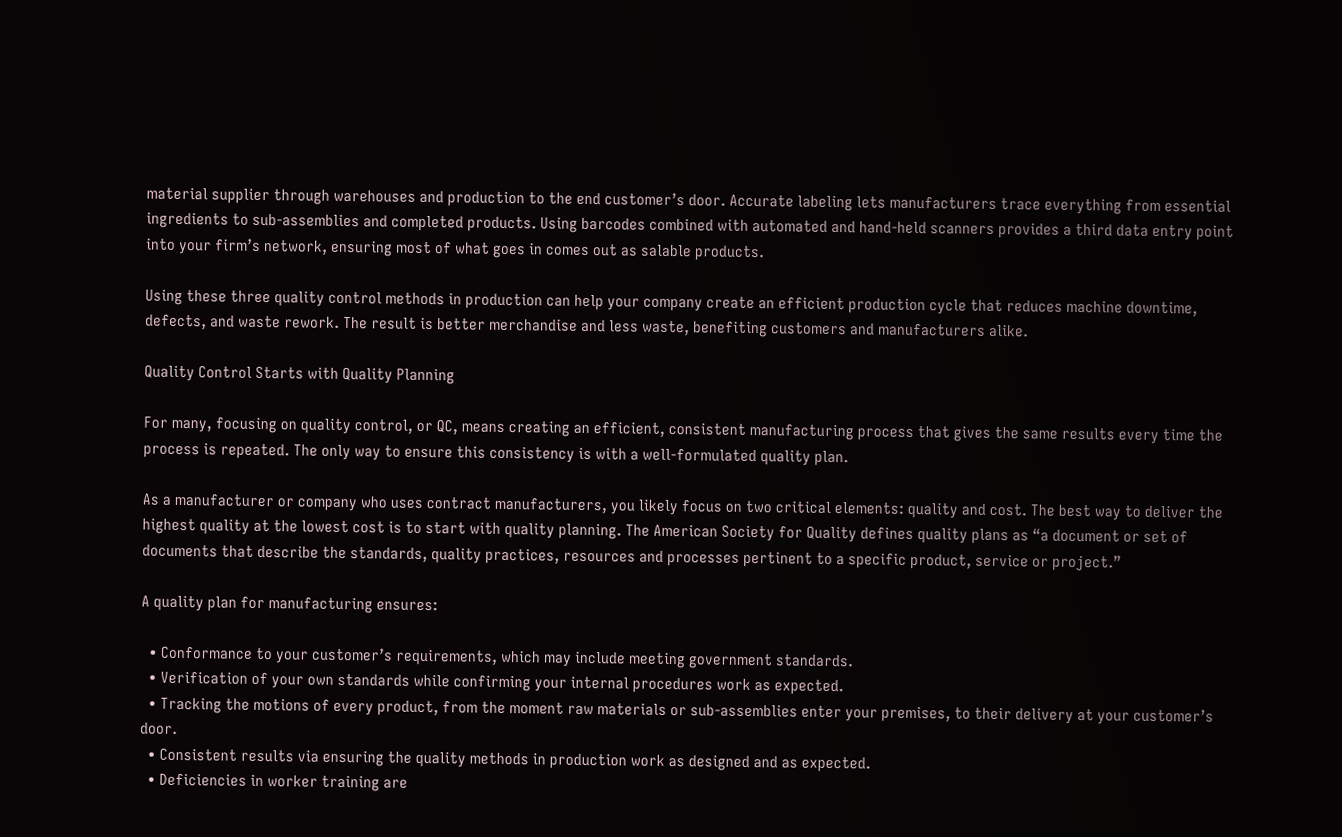material supplier through warehouses and production to the end customer’s door. Accurate labeling lets manufacturers trace everything from essential ingredients to sub-assemblies and completed products. Using barcodes combined with automated and hand-held scanners provides a third data entry point into your firm’s network, ensuring most of what goes in comes out as salable products.

Using these three quality control methods in production can help your company create an efficient production cycle that reduces machine downtime, defects, and waste rework. The result is better merchandise and less waste, benefiting customers and manufacturers alike.

Quality Control Starts with Quality Planning

For many, focusing on quality control, or QC, means creating an efficient, consistent manufacturing process that gives the same results every time the process is repeated. The only way to ensure this consistency is with a well-formulated quality plan.

As a manufacturer or company who uses contract manufacturers, you likely focus on two critical elements: quality and cost. The best way to deliver the highest quality at the lowest cost is to start with quality planning. The American Society for Quality defines quality plans as “a document or set of documents that describe the standards, quality practices, resources and processes pertinent to a specific product, service or project.”

A quality plan for manufacturing ensures:

  • Conformance to your customer’s requirements, which may include meeting government standards.
  • Verification of your own standards while confirming your internal procedures work as expected.
  • Tracking the motions of every product, from the moment raw materials or sub-assemblies enter your premises, to their delivery at your customer’s door.
  • Consistent results via ensuring the quality methods in production work as designed and as expected.
  • Deficiencies in worker training are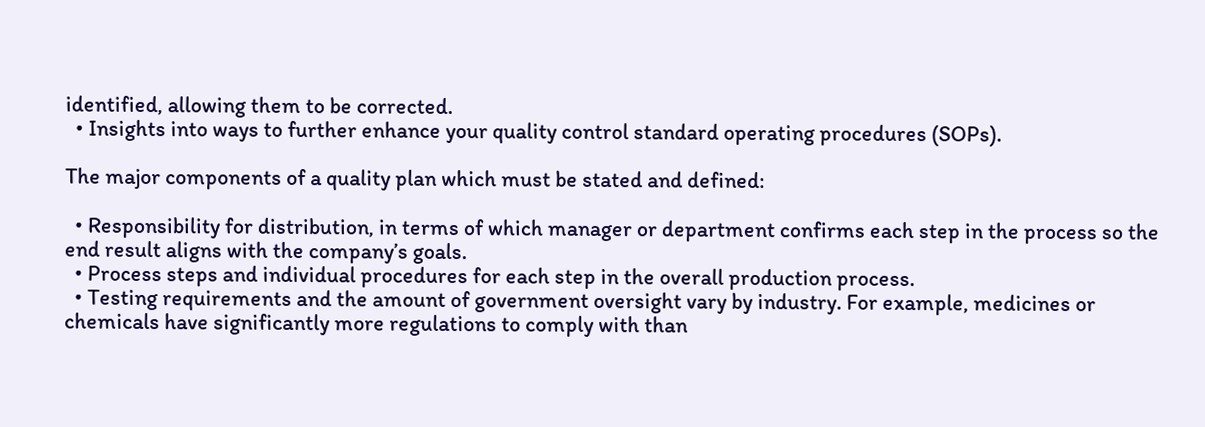identified, allowing them to be corrected.
  • Insights into ways to further enhance your quality control standard operating procedures (SOPs).

The major components of a quality plan which must be stated and defined:

  • Responsibility for distribution, in terms of which manager or department confirms each step in the process so the end result aligns with the company’s goals.
  • Process steps and individual procedures for each step in the overall production process.
  • Testing requirements and the amount of government oversight vary by industry. For example, medicines or chemicals have significantly more regulations to comply with than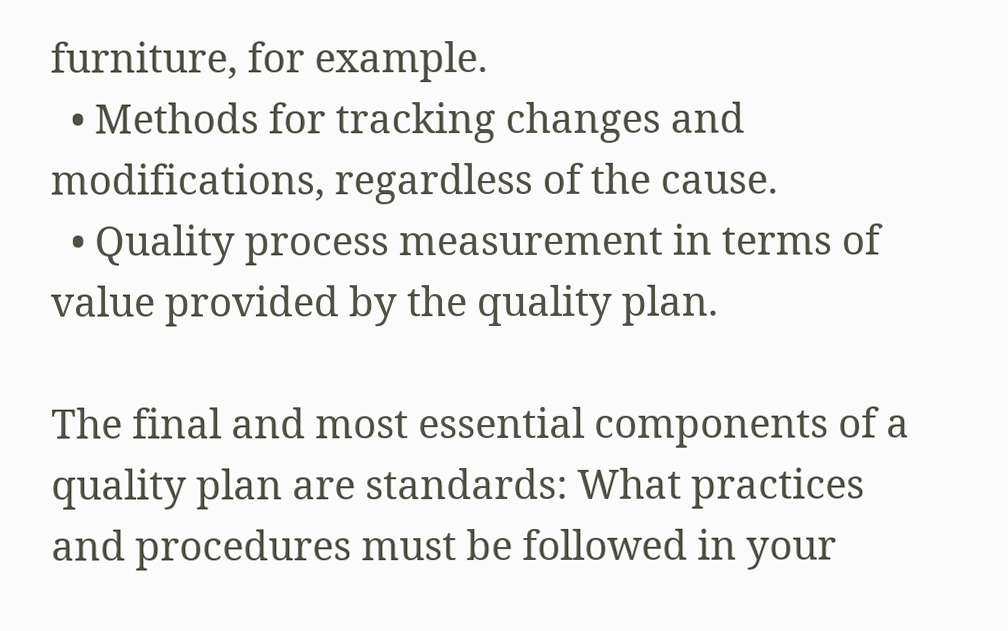furniture, for example.
  • Methods for tracking changes and modifications, regardless of the cause.
  • Quality process measurement in terms of value provided by the quality plan.

The final and most essential components of a quality plan are standards: What practices and procedures must be followed in your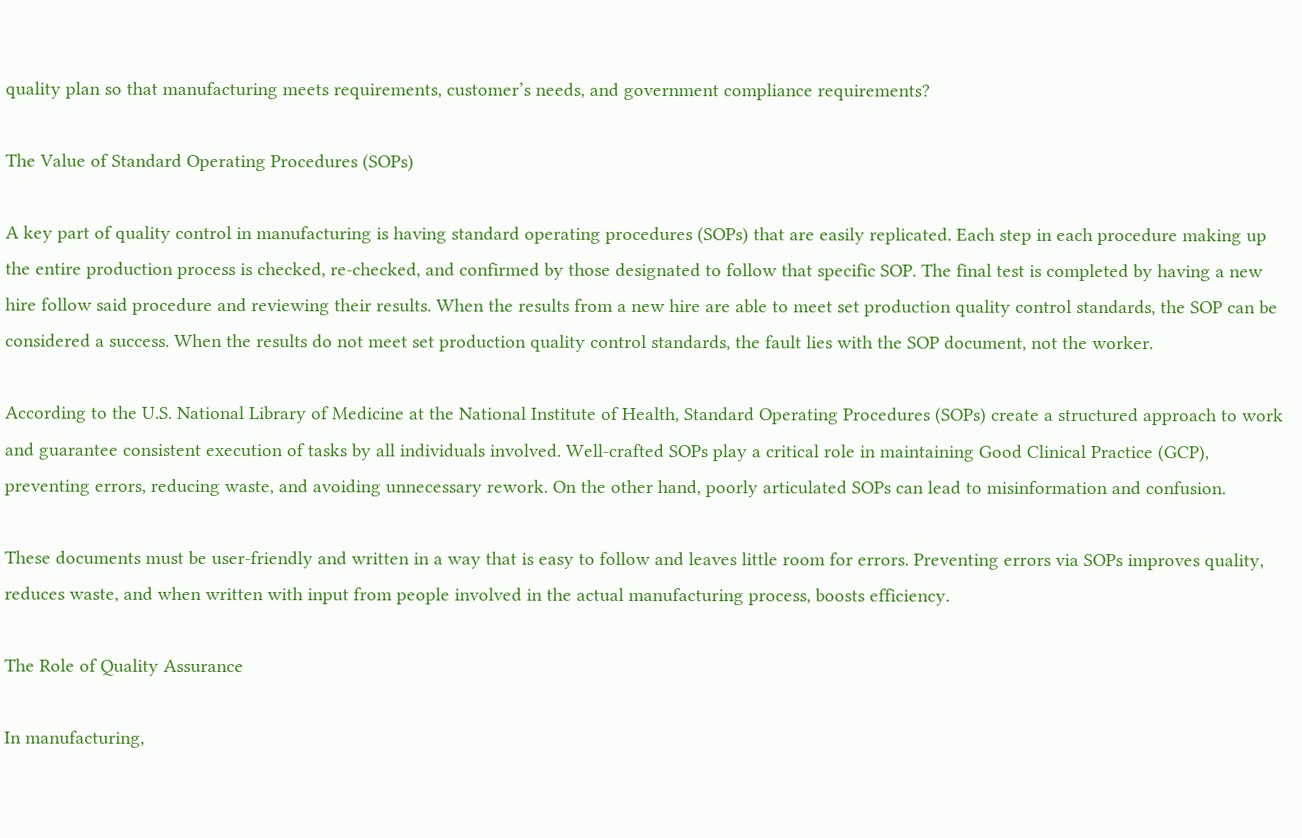quality plan so that manufacturing meets requirements, customer’s needs, and government compliance requirements?

The Value of Standard Operating Procedures (SOPs)

A key part of quality control in manufacturing is having standard operating procedures (SOPs) that are easily replicated. Each step in each procedure making up the entire production process is checked, re-checked, and confirmed by those designated to follow that specific SOP. The final test is completed by having a new hire follow said procedure and reviewing their results. When the results from a new hire are able to meet set production quality control standards, the SOP can be considered a success. When the results do not meet set production quality control standards, the fault lies with the SOP document, not the worker.

According to the U.S. National Library of Medicine at the National Institute of Health, Standard Operating Procedures (SOPs) create a structured approach to work and guarantee consistent execution of tasks by all individuals involved. Well-crafted SOPs play a critical role in maintaining Good Clinical Practice (GCP), preventing errors, reducing waste, and avoiding unnecessary rework. On the other hand, poorly articulated SOPs can lead to misinformation and confusion.

These documents must be user-friendly and written in a way that is easy to follow and leaves little room for errors. Preventing errors via SOPs improves quality, reduces waste, and when written with input from people involved in the actual manufacturing process, boosts efficiency.

The Role of Quality Assurance

In manufacturing,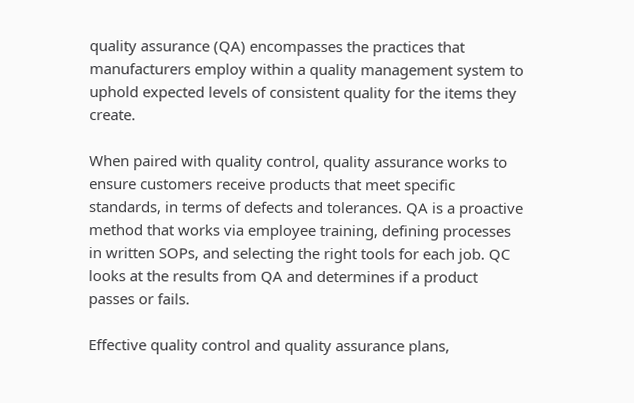quality assurance (QA) encompasses the practices that manufacturers employ within a quality management system to uphold expected levels of consistent quality for the items they create.

When paired with quality control, quality assurance works to ensure customers receive products that meet specific standards, in terms of defects and tolerances. QA is a proactive method that works via employee training, defining processes in written SOPs, and selecting the right tools for each job. QC looks at the results from QA and determines if a product passes or fails.

Effective quality control and quality assurance plans,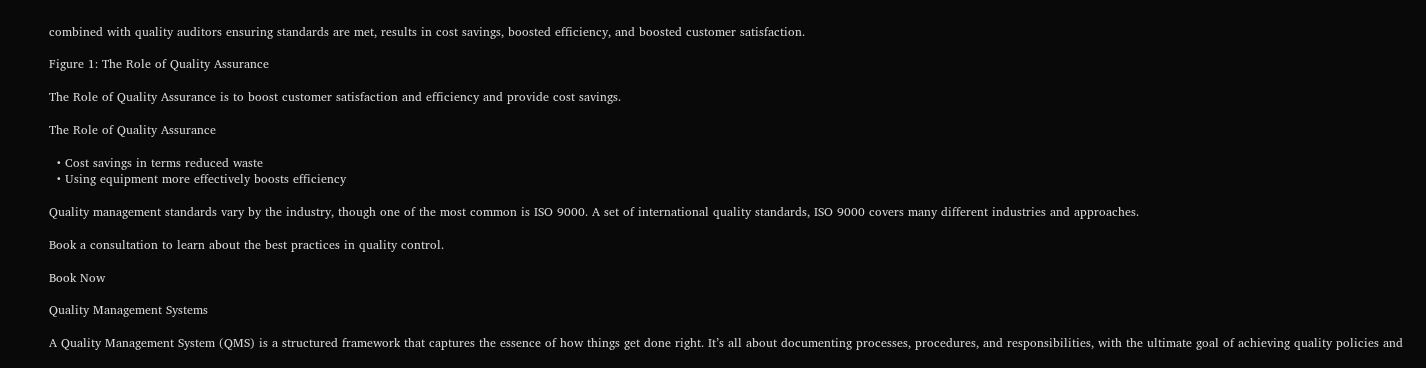combined with quality auditors ensuring standards are met, results in cost savings, boosted efficiency, and boosted customer satisfaction.

Figure 1: The Role of Quality Assurance

The Role of Quality Assurance is to boost customer satisfaction and efficiency and provide cost savings.

The Role of Quality Assurance

  • Cost savings in terms reduced waste
  • Using equipment more effectively boosts efficiency

Quality management standards vary by the industry, though one of the most common is ISO 9000. A set of international quality standards, ISO 9000 covers many different industries and approaches.

Book a consultation to learn about the best practices in quality control.

Book Now

Quality Management Systems

A Quality Management System (QMS) is a structured framework that captures the essence of how things get done right. It’s all about documenting processes, procedures, and responsibilities, with the ultimate goal of achieving quality policies and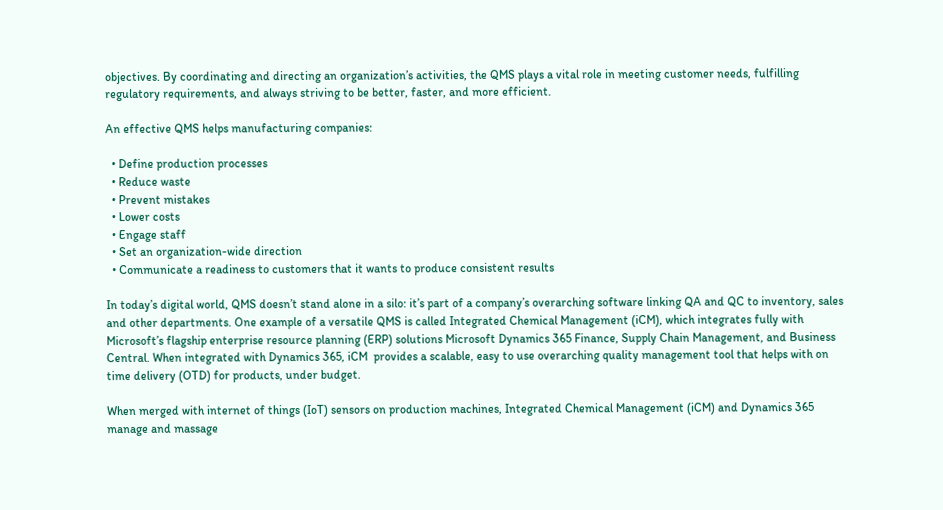objectives. By coordinating and directing an organization’s activities, the QMS plays a vital role in meeting customer needs, fulfilling regulatory requirements, and always striving to be better, faster, and more efficient.

An effective QMS helps manufacturing companies:

  • Define production processes
  • Reduce waste
  • Prevent mistakes
  • Lower costs
  • Engage staff
  • Set an organization-wide direction
  • Communicate a readiness to customers that it wants to produce consistent results

In today’s digital world, QMS doesn’t stand alone in a silo: it’s part of a company’s overarching software linking QA and QC to inventory, sales and other departments. One example of a versatile QMS is called Integrated Chemical Management (iCM), which integrates fully with Microsoft’s flagship enterprise resource planning (ERP) solutions Microsoft Dynamics 365 Finance, Supply Chain Management, and Business Central. When integrated with Dynamics 365, iCM  provides a scalable, easy to use overarching quality management tool that helps with on time delivery (OTD) for products, under budget.

When merged with internet of things (IoT) sensors on production machines, Integrated Chemical Management (iCM) and Dynamics 365 manage and massage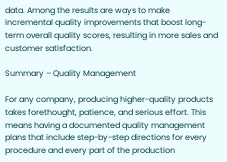data. Among the results are ways to make incremental quality improvements that boost long-term overall quality scores, resulting in more sales and customer satisfaction.

Summary – Quality Management

For any company, producing higher-quality products takes forethought, patience, and serious effort. This means having a documented quality management plans that include step-by-step directions for every procedure and every part of the production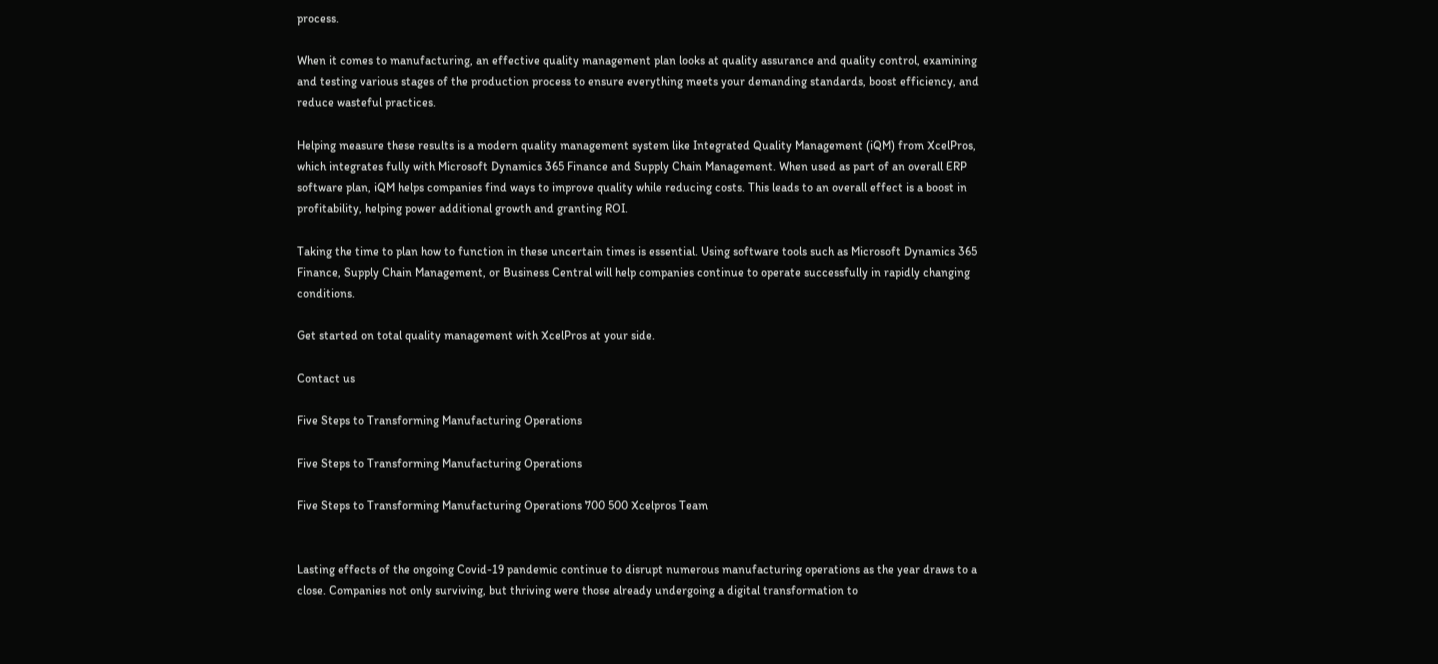process.

When it comes to manufacturing, an effective quality management plan looks at quality assurance and quality control, examining and testing various stages of the production process to ensure everything meets your demanding standards, boost efficiency, and reduce wasteful practices.

Helping measure these results is a modern quality management system like Integrated Quality Management (iQM) from XcelPros, which integrates fully with Microsoft Dynamics 365 Finance and Supply Chain Management. When used as part of an overall ERP software plan, iQM helps companies find ways to improve quality while reducing costs. This leads to an overall effect is a boost in profitability, helping power additional growth and granting ROI.

Taking the time to plan how to function in these uncertain times is essential. Using software tools such as Microsoft Dynamics 365 Finance, Supply Chain Management, or Business Central will help companies continue to operate successfully in rapidly changing conditions.

Get started on total quality management with XcelPros at your side.

Contact us

Five Steps to Transforming Manufacturing Operations

Five Steps to Transforming Manufacturing Operations

Five Steps to Transforming Manufacturing Operations 700 500 Xcelpros Team


Lasting effects of the ongoing Covid-19 pandemic continue to disrupt numerous manufacturing operations as the year draws to a close. Companies not only surviving, but thriving were those already undergoing a digital transformation to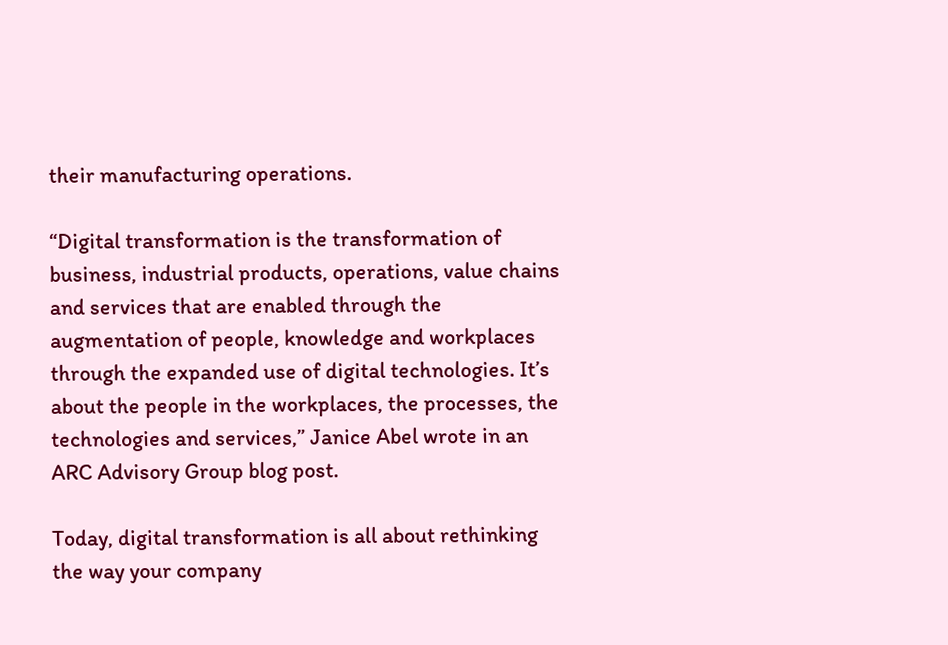their manufacturing operations.

“Digital transformation is the transformation of business, industrial products, operations, value chains and services that are enabled through the augmentation of people, knowledge and workplaces through the expanded use of digital technologies. It’s about the people in the workplaces, the processes, the technologies and services,” Janice Abel wrote in an ARC Advisory Group blog post.

Today, digital transformation is all about rethinking the way your company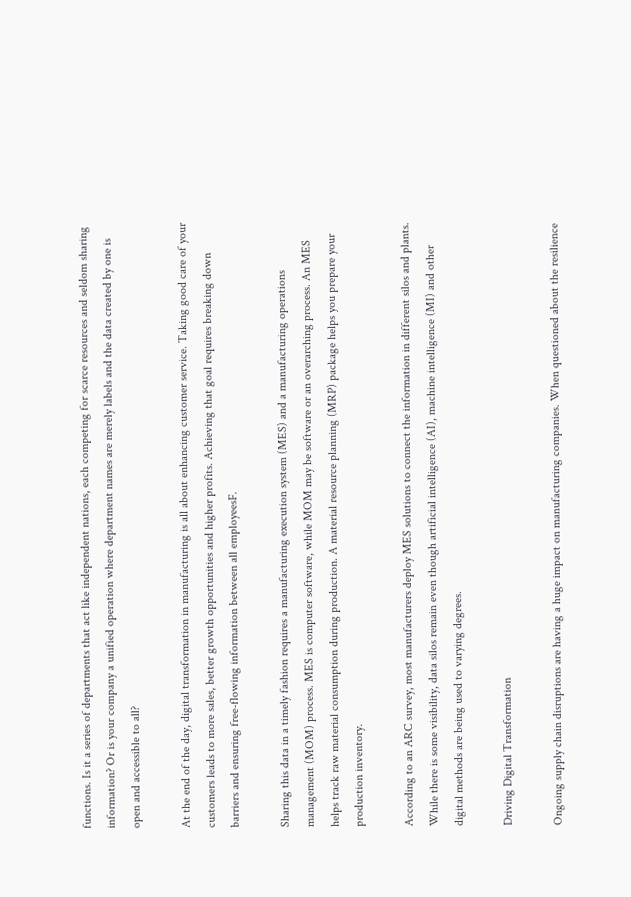functions. Is it a series of departments that act like independent nations, each competing for scarce resources and seldom sharing information? Or is your company a unified operation where department names are merely labels and the data created by one is open and accessible to all?

At the end of the day, digital transformation in manufacturing is all about enhancing customer service. Taking good care of your customers leads to more sales, better growth opportunities and higher profits. Achieving that goal requires breaking down barriers and ensuring free-flowing information between all employeesF.

Sharing this data in a timely fashion requires a manufacturing execution system (MES) and a manufacturing operations management (MOM) process. MES is computer software, while MOM may be software or an overarching process. An MES helps track raw material consumption during production. A material resource planning (MRP) package helps you prepare your production inventory.

According to an ARC survey, most manufacturers deploy MES solutions to connect the information in different silos and plants. While there is some visibility, data silos remain even though artificial intelligence (AI), machine intelligence (MI) and other digital methods are being used to varying degrees.

Driving Digital Transformation

Ongoing supply chain disruptions are having a huge impact on manufacturing companies. When questioned about the resilience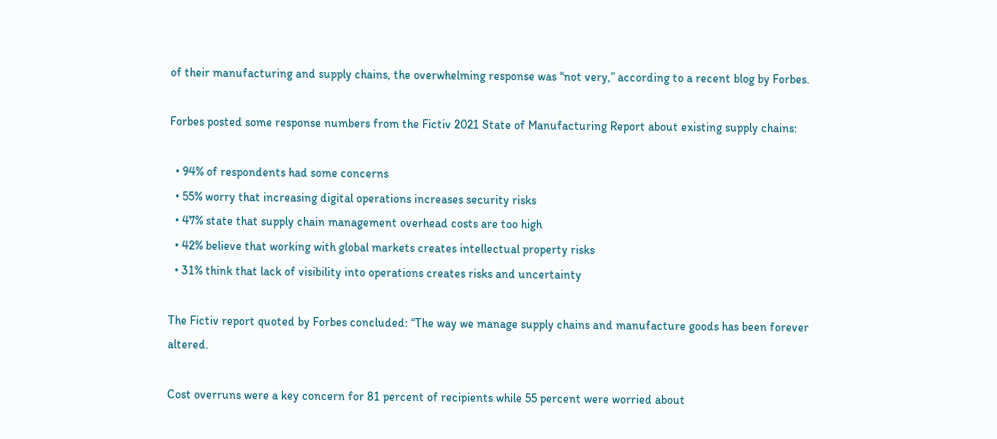of their manufacturing and supply chains, the overwhelming response was “not very,” according to a recent blog by Forbes.

Forbes posted some response numbers from the Fictiv 2021 State of Manufacturing Report about existing supply chains:

  • 94% of respondents had some concerns
  • 55% worry that increasing digital operations increases security risks
  • 47% state that supply chain management overhead costs are too high
  • 42% believe that working with global markets creates intellectual property risks
  • 31% think that lack of visibility into operations creates risks and uncertainty

The Fictiv report quoted by Forbes concluded: “The way we manage supply chains and manufacture goods has been forever altered.

Cost overruns were a key concern for 81 percent of recipients while 55 percent were worried about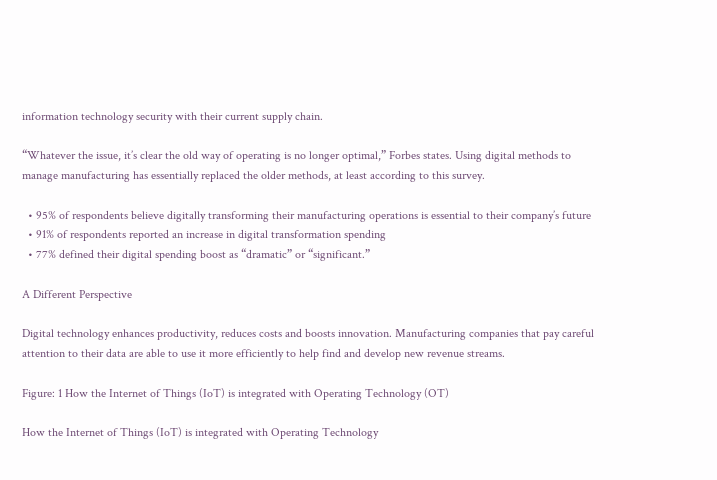information technology security with their current supply chain.

“Whatever the issue, it’s clear the old way of operating is no longer optimal,” Forbes states. Using digital methods to manage manufacturing has essentially replaced the older methods, at least according to this survey.

  • 95% of respondents believe digitally transforming their manufacturing operations is essential to their company’s future
  • 91% of respondents reported an increase in digital transformation spending
  • 77% defined their digital spending boost as “dramatic” or “significant.”

A Different Perspective

Digital technology enhances productivity, reduces costs and boosts innovation. Manufacturing companies that pay careful attention to their data are able to use it more efficiently to help find and develop new revenue streams.

Figure: 1 How the Internet of Things (IoT) is integrated with Operating Technology (OT)

How the Internet of Things (IoT) is integrated with Operating Technology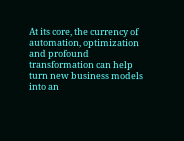At its core, the currency of automation, optimization and profound transformation can help turn new business models into an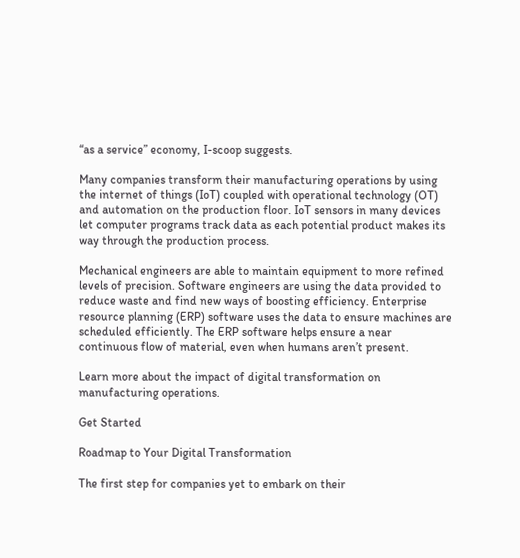“as a service” economy, I-scoop suggests.

Many companies transform their manufacturing operations by using the internet of things (IoT) coupled with operational technology (OT) and automation on the production floor. IoT sensors in many devices let computer programs track data as each potential product makes its way through the production process.

Mechanical engineers are able to maintain equipment to more refined levels of precision. Software engineers are using the data provided to reduce waste and find new ways of boosting efficiency. Enterprise resource planning (ERP) software uses the data to ensure machines are scheduled efficiently. The ERP software helps ensure a near continuous flow of material, even when humans aren’t present.

Learn more about the impact of digital transformation on manufacturing operations.

Get Started

Roadmap to Your Digital Transformation

The first step for companies yet to embark on their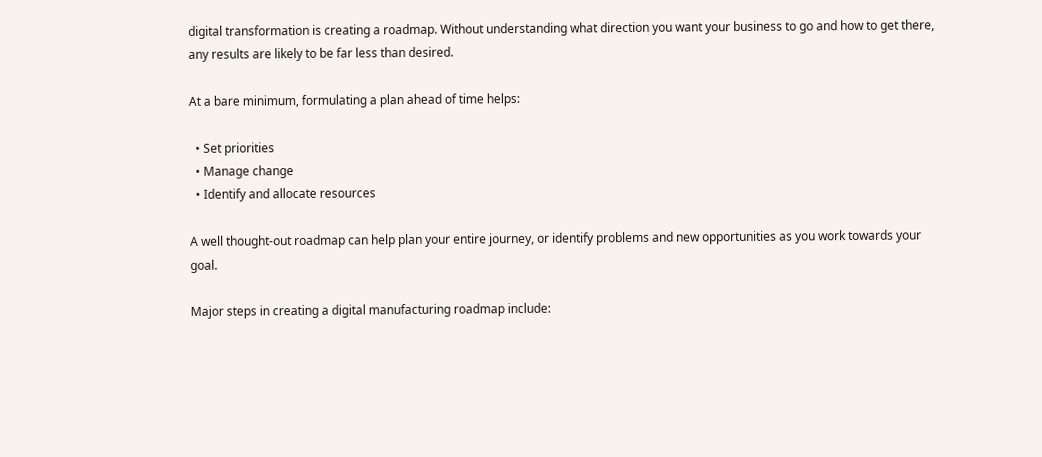digital transformation is creating a roadmap. Without understanding what direction you want your business to go and how to get there, any results are likely to be far less than desired.

At a bare minimum, formulating a plan ahead of time helps:

  • Set priorities
  • Manage change
  • Identify and allocate resources

A well thought-out roadmap can help plan your entire journey, or identify problems and new opportunities as you work towards your goal.

Major steps in creating a digital manufacturing roadmap include: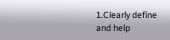1.Clearly define and help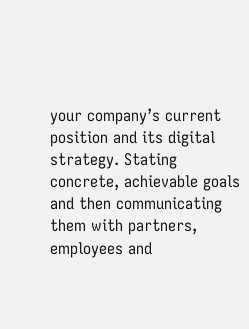your company’s current position and its digital strategy. Stating concrete, achievable goals and then communicating them with partners, employees and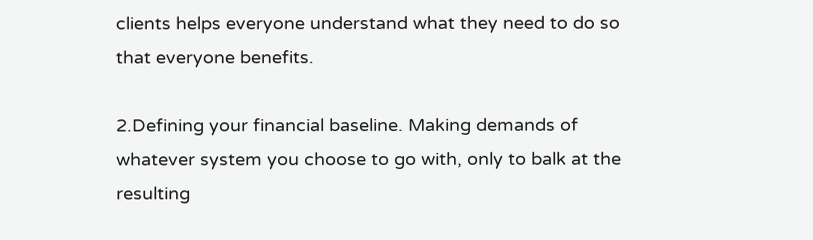clients helps everyone understand what they need to do so that everyone benefits.

2.Defining your financial baseline. Making demands of whatever system you choose to go with, only to balk at the resulting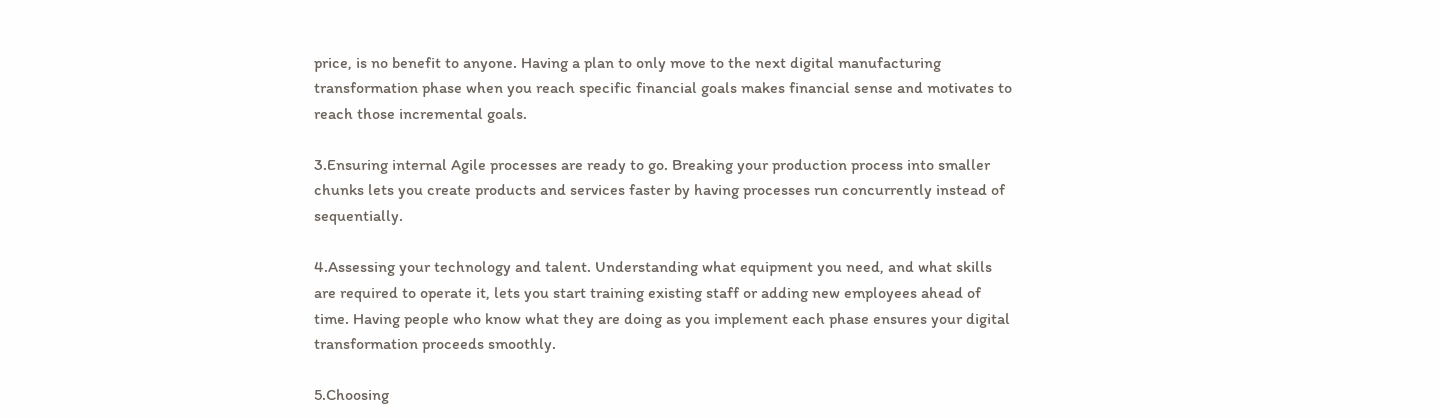price, is no benefit to anyone. Having a plan to only move to the next digital manufacturing transformation phase when you reach specific financial goals makes financial sense and motivates to reach those incremental goals.

3.Ensuring internal Agile processes are ready to go. Breaking your production process into smaller chunks lets you create products and services faster by having processes run concurrently instead of sequentially.

4.Assessing your technology and talent. Understanding what equipment you need, and what skills are required to operate it, lets you start training existing staff or adding new employees ahead of time. Having people who know what they are doing as you implement each phase ensures your digital transformation proceeds smoothly.

5.Choosing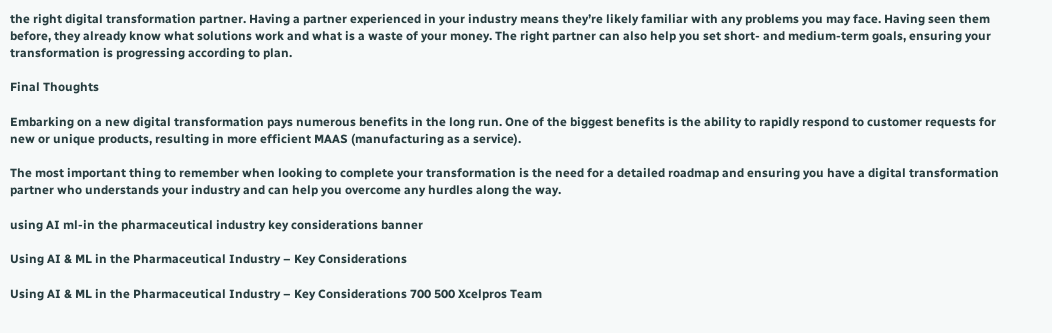the right digital transformation partner. Having a partner experienced in your industry means they’re likely familiar with any problems you may face. Having seen them before, they already know what solutions work and what is a waste of your money. The right partner can also help you set short- and medium-term goals, ensuring your transformation is progressing according to plan.

Final Thoughts

Embarking on a new digital transformation pays numerous benefits in the long run. One of the biggest benefits is the ability to rapidly respond to customer requests for new or unique products, resulting in more efficient MAAS (manufacturing as a service).

The most important thing to remember when looking to complete your transformation is the need for a detailed roadmap and ensuring you have a digital transformation partner who understands your industry and can help you overcome any hurdles along the way.

using AI ml-in the pharmaceutical industry key considerations banner

Using AI & ML in the Pharmaceutical Industry – Key Considerations

Using AI & ML in the Pharmaceutical Industry – Key Considerations 700 500 Xcelpros Team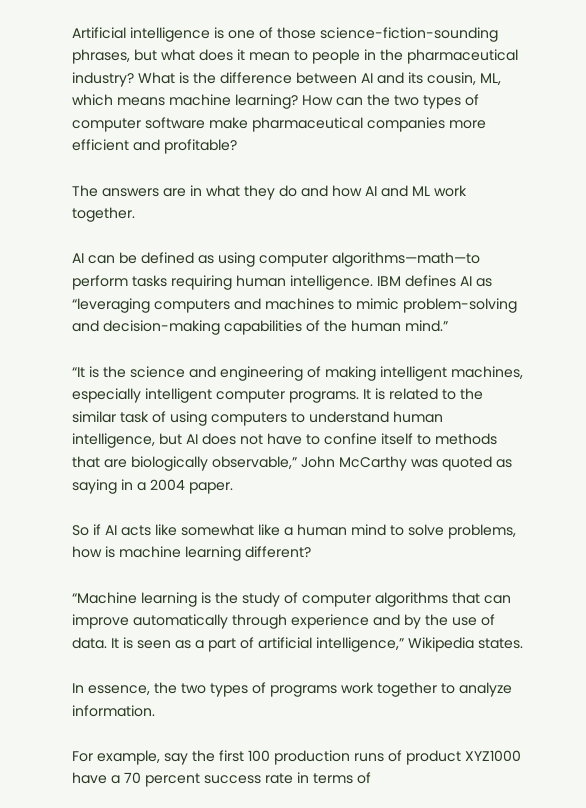Artificial intelligence is one of those science-fiction-sounding phrases, but what does it mean to people in the pharmaceutical industry? What is the difference between AI and its cousin, ML, which means machine learning? How can the two types of computer software make pharmaceutical companies more efficient and profitable?

The answers are in what they do and how AI and ML work together.

AI can be defined as using computer algorithms—math—to perform tasks requiring human intelligence. IBM defines AI as “leveraging computers and machines to mimic problem-solving and decision-making capabilities of the human mind.”

“It is the science and engineering of making intelligent machines, especially intelligent computer programs. It is related to the similar task of using computers to understand human intelligence, but AI does not have to confine itself to methods that are biologically observable,” John McCarthy was quoted as saying in a 2004 paper.

So if AI acts like somewhat like a human mind to solve problems, how is machine learning different?

“Machine learning is the study of computer algorithms that can improve automatically through experience and by the use of data. It is seen as a part of artificial intelligence,” Wikipedia states.

In essence, the two types of programs work together to analyze information.

For example, say the first 100 production runs of product XYZ1000 have a 70 percent success rate in terms of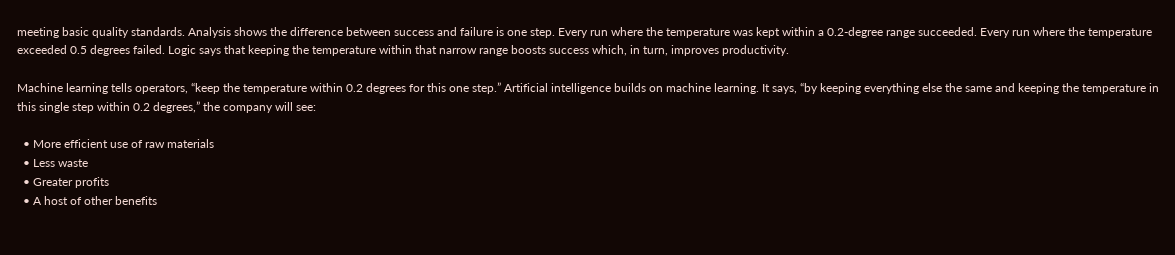meeting basic quality standards. Analysis shows the difference between success and failure is one step. Every run where the temperature was kept within a 0.2-degree range succeeded. Every run where the temperature exceeded 0.5 degrees failed. Logic says that keeping the temperature within that narrow range boosts success which, in turn, improves productivity.

Machine learning tells operators, “keep the temperature within 0.2 degrees for this one step.” Artificial intelligence builds on machine learning. It says, “by keeping everything else the same and keeping the temperature in this single step within 0.2 degrees,” the company will see:

  • More efficient use of raw materials
  • Less waste
  • Greater profits
  • A host of other benefits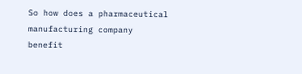So how does a pharmaceutical manufacturing company benefit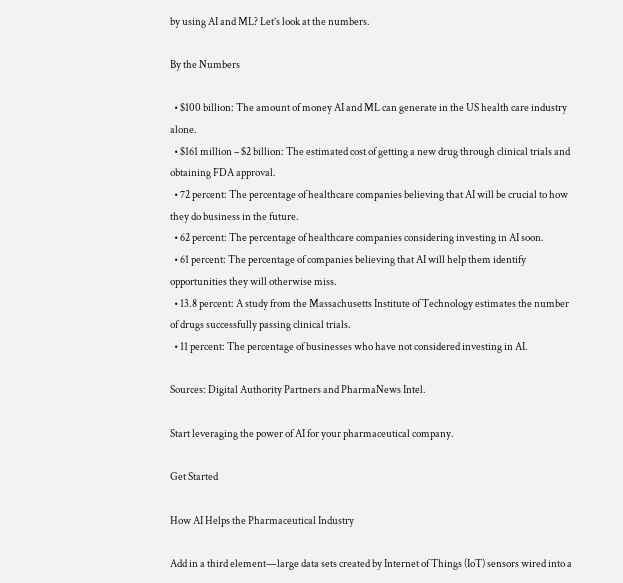by using AI and ML? Let’s look at the numbers.

By the Numbers

  • $100 billion: The amount of money AI and ML can generate in the US health care industry alone.
  • $161 million – $2 billion: The estimated cost of getting a new drug through clinical trials and obtaining FDA approval.
  • 72 percent: The percentage of healthcare companies believing that AI will be crucial to how they do business in the future.
  • 62 percent: The percentage of healthcare companies considering investing in AI soon.
  • 61 percent: The percentage of companies believing that AI will help them identify opportunities they will otherwise miss.
  • 13.8 percent: A study from the Massachusetts Institute of Technology estimates the number of drugs successfully passing clinical trials.
  • 11 percent: The percentage of businesses who have not considered investing in AI.

Sources: Digital Authority Partners and PharmaNews Intel.

Start leveraging the power of AI for your pharmaceutical company.

Get Started

How AI Helps the Pharmaceutical Industry

Add in a third element—large data sets created by Internet of Things (IoT) sensors wired into a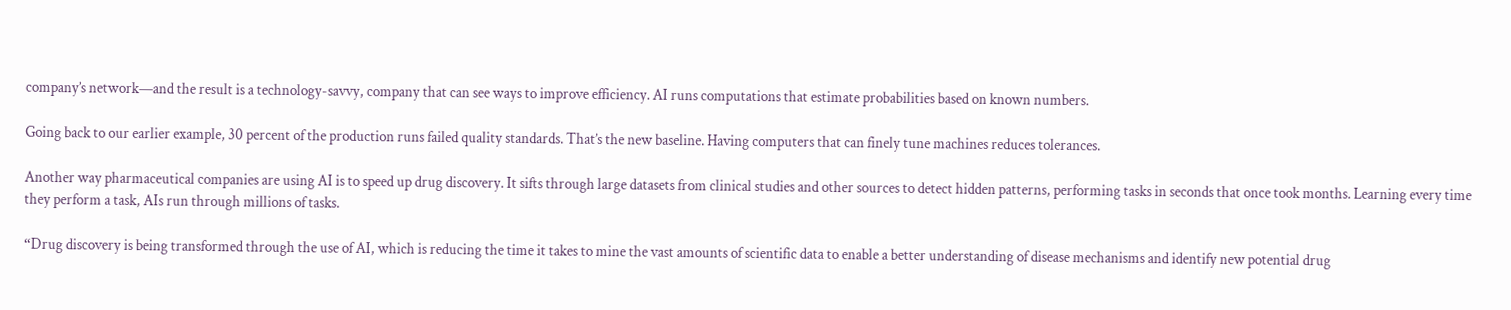company’s network—and the result is a technology-savvy, company that can see ways to improve efficiency. AI runs computations that estimate probabilities based on known numbers.

Going back to our earlier example, 30 percent of the production runs failed quality standards. That’s the new baseline. Having computers that can finely tune machines reduces tolerances.

Another way pharmaceutical companies are using AI is to speed up drug discovery. It sifts through large datasets from clinical studies and other sources to detect hidden patterns, performing tasks in seconds that once took months. Learning every time they perform a task, AIs run through millions of tasks.

“Drug discovery is being transformed through the use of AI, which is reducing the time it takes to mine the vast amounts of scientific data to enable a better understanding of disease mechanisms and identify new potential drug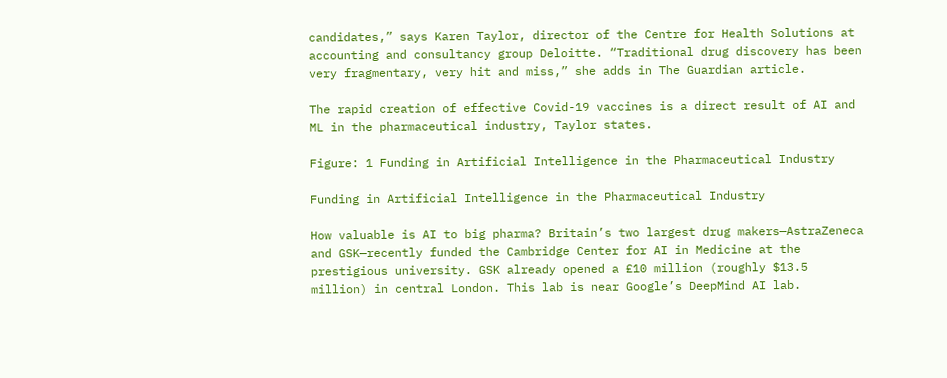candidates,” says Karen Taylor, director of the Centre for Health Solutions at accounting and consultancy group Deloitte. “Traditional drug discovery has been very fragmentary, very hit and miss,” she adds in The Guardian article.

The rapid creation of effective Covid-19 vaccines is a direct result of AI and ML in the pharmaceutical industry, Taylor states.

Figure: 1 Funding in Artificial Intelligence in the Pharmaceutical Industry

Funding in Artificial Intelligence in the Pharmaceutical Industry

How valuable is AI to big pharma? Britain’s two largest drug makers—AstraZeneca and GSK—recently funded the Cambridge Center for AI in Medicine at the prestigious university. GSK already opened a £10 million (roughly $13.5 million) in central London. This lab is near Google’s DeepMind AI lab.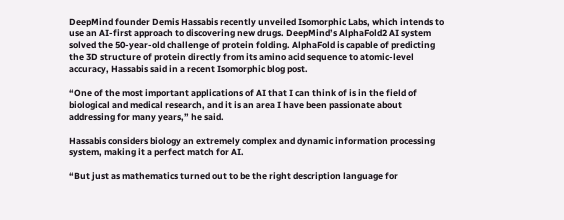DeepMind founder Demis Hassabis recently unveiled Isomorphic Labs, which intends to use an AI-first approach to discovering new drugs. DeepMind’s AlphaFold2 AI system solved the 50-year-old challenge of protein folding. AlphaFold is capable of predicting the 3D structure of protein directly from its amino acid sequence to atomic-level accuracy, Hassabis said in a recent Isomorphic blog post.

“One of the most important applications of AI that I can think of is in the field of biological and medical research, and it is an area I have been passionate about addressing for many years,” he said.

Hassabis considers biology an extremely complex and dynamic information processing system, making it a perfect match for AI.

“But just as mathematics turned out to be the right description language for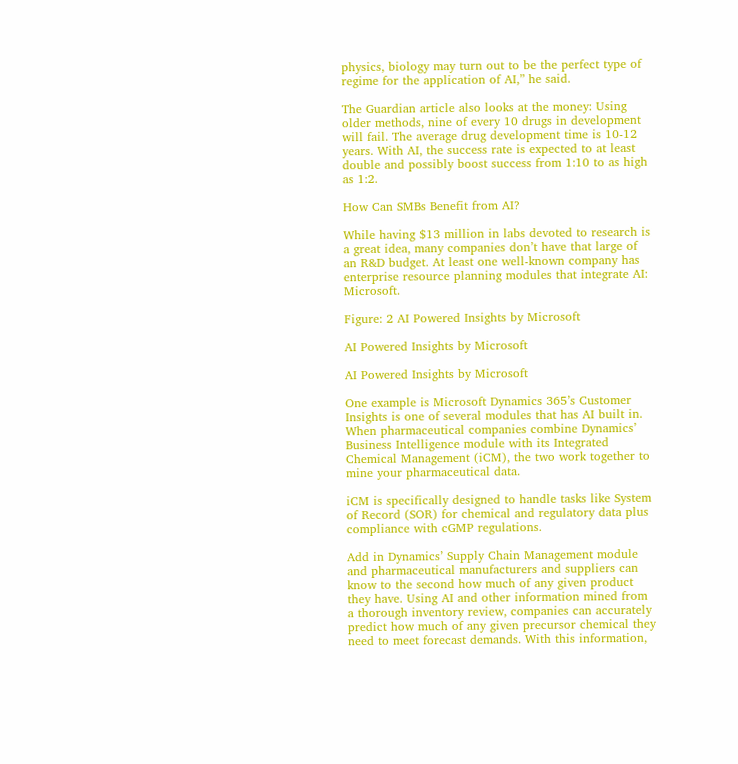physics, biology may turn out to be the perfect type of regime for the application of AI,” he said.

The Guardian article also looks at the money: Using older methods, nine of every 10 drugs in development will fail. The average drug development time is 10-12 years. With AI, the success rate is expected to at least double and possibly boost success from 1:10 to as high as 1:2.

How Can SMBs Benefit from AI?

While having $13 million in labs devoted to research is a great idea, many companies don’t have that large of an R&D budget. At least one well-known company has enterprise resource planning modules that integrate AI: Microsoft.

Figure: 2 AI Powered Insights by Microsoft

AI Powered Insights by Microsoft

AI Powered Insights by Microsoft

One example is Microsoft Dynamics 365’s Customer Insights is one of several modules that has AI built in. When pharmaceutical companies combine Dynamics’ Business Intelligence module with its Integrated Chemical Management (iCM), the two work together to mine your pharmaceutical data.

iCM is specifically designed to handle tasks like System of Record (SOR) for chemical and regulatory data plus compliance with cGMP regulations.

Add in Dynamics’ Supply Chain Management module and pharmaceutical manufacturers and suppliers can know to the second how much of any given product they have. Using AI and other information mined from a thorough inventory review, companies can accurately predict how much of any given precursor chemical they need to meet forecast demands. With this information,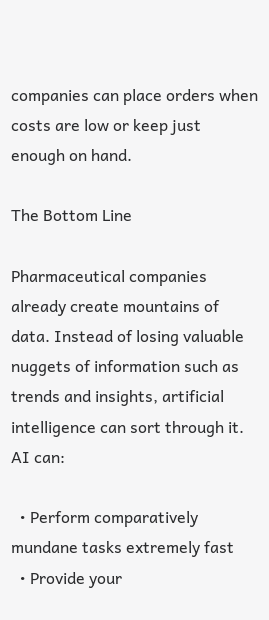companies can place orders when costs are low or keep just enough on hand.

The Bottom Line

Pharmaceutical companies already create mountains of data. Instead of losing valuable nuggets of information such as trends and insights, artificial intelligence can sort through it. AI can:

  • Perform comparatively mundane tasks extremely fast
  • Provide your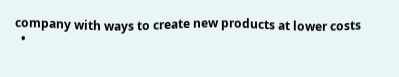company with ways to create new products at lower costs
  •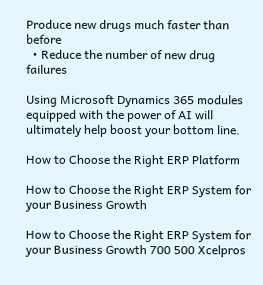Produce new drugs much faster than before
  • Reduce the number of new drug failures

Using Microsoft Dynamics 365 modules equipped with the power of AI will ultimately help boost your bottom line.

How to Choose the Right ERP Platform

How to Choose the Right ERP System for your Business Growth

How to Choose the Right ERP System for your Business Growth 700 500 Xcelpros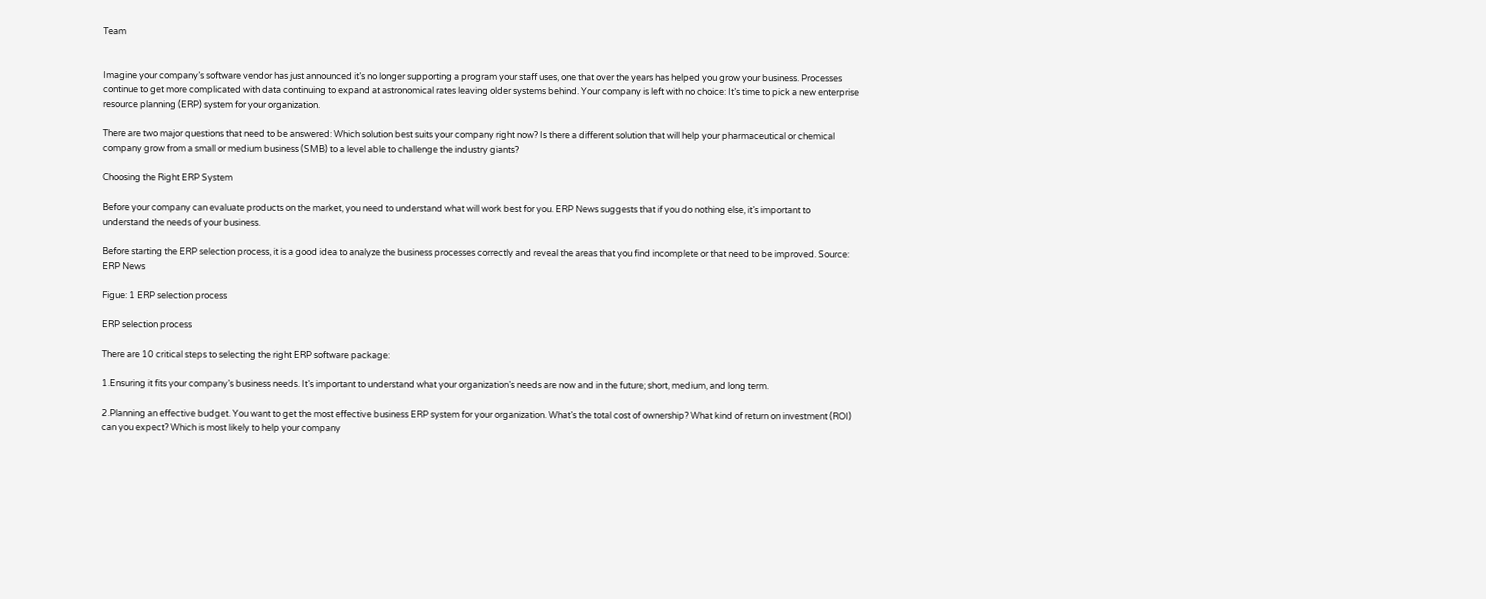Team


Imagine your company’s software vendor has just announced it’s no longer supporting a program your staff uses, one that over the years has helped you grow your business. Processes continue to get more complicated with data continuing to expand at astronomical rates leaving older systems behind. Your company is left with no choice: It’s time to pick a new enterprise resource planning (ERP) system for your organization.

There are two major questions that need to be answered: Which solution best suits your company right now? Is there a different solution that will help your pharmaceutical or chemical company grow from a small or medium business (SMB) to a level able to challenge the industry giants?

Choosing the Right ERP System

Before your company can evaluate products on the market, you need to understand what will work best for you. ERP News suggests that if you do nothing else, it’s important to understand the needs of your business.

Before starting the ERP selection process, it is a good idea to analyze the business processes correctly and reveal the areas that you find incomplete or that need to be improved. Source: ERP News

Figue: 1 ERP selection process

ERP selection process

There are 10 critical steps to selecting the right ERP software package:

1.Ensuring it fits your company’s business needs. It’s important to understand what your organization’s needs are now and in the future; short, medium, and long term.

2.Planning an effective budget. You want to get the most effective business ERP system for your organization. What’s the total cost of ownership? What kind of return on investment (ROI) can you expect? Which is most likely to help your company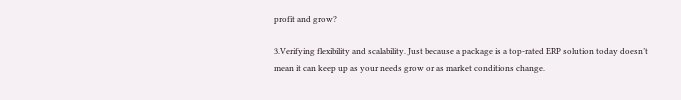profit and grow?

3.Verifying flexibility and scalability. Just because a package is a top-rated ERP solution today doesn’t mean it can keep up as your needs grow or as market conditions change.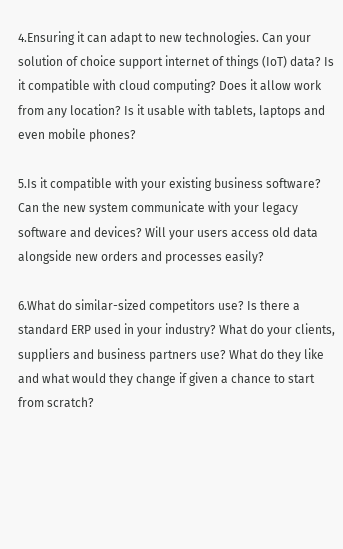4.Ensuring it can adapt to new technologies. Can your solution of choice support internet of things (IoT) data? Is it compatible with cloud computing? Does it allow work from any location? Is it usable with tablets, laptops and even mobile phones?

5.Is it compatible with your existing business software? Can the new system communicate with your legacy software and devices? Will your users access old data alongside new orders and processes easily?

6.What do similar-sized competitors use? Is there a standard ERP used in your industry? What do your clients, suppliers and business partners use? What do they like and what would they change if given a chance to start from scratch?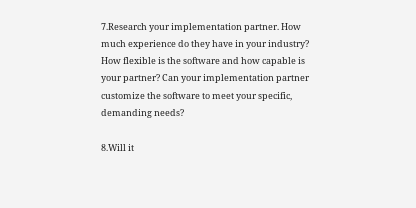7.Research your implementation partner. How much experience do they have in your industry? How flexible is the software and how capable is your partner? Can your implementation partner customize the software to meet your specific, demanding needs?

8.Will it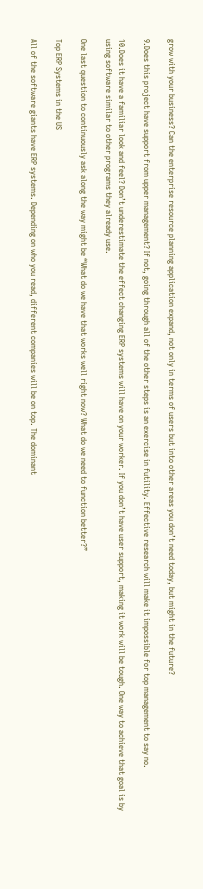grow with your business? Can the enterprise resource planning application expand, not only in terms of users but into other areas you don’t need today, but might in the future?

9.Does this project have support from upper management? If not, going through all of the other steps is an exercise in futility. Effective research will make it impossible for top management to say no.

10.Does it have a familiar look and feel? Don’t underestimate the effect changing ERP systems will have on your worker. If you don’t have user support, making it work will be tough. One way to achieve that goal is by using software similar to other programs they already use.

One last question to continuously ask along the way might be “What do we have that works well right now? What do we need to function better?”

Top ERP Systems in the US

All of the software giants have ERP systems. Depending on who you read, different companies will be on top. The dominant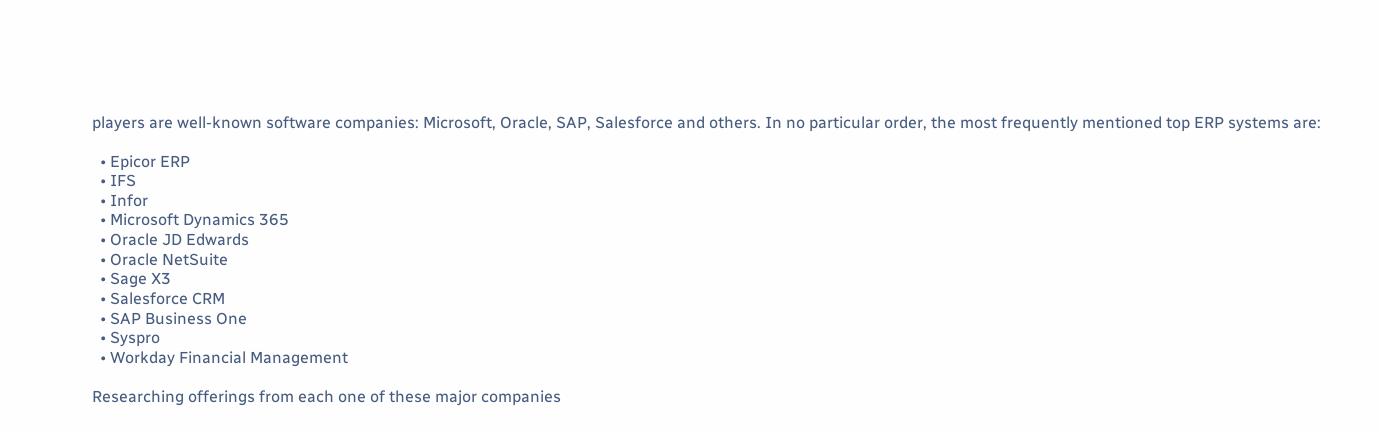players are well-known software companies: Microsoft, Oracle, SAP, Salesforce and others. In no particular order, the most frequently mentioned top ERP systems are:

  • Epicor ERP
  • IFS
  • Infor
  • Microsoft Dynamics 365
  • Oracle JD Edwards
  • Oracle NetSuite
  • Sage X3
  • Salesforce CRM
  • SAP Business One
  • Syspro
  • Workday Financial Management

Researching offerings from each one of these major companies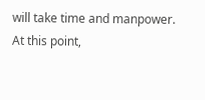will take time and manpower. At this point,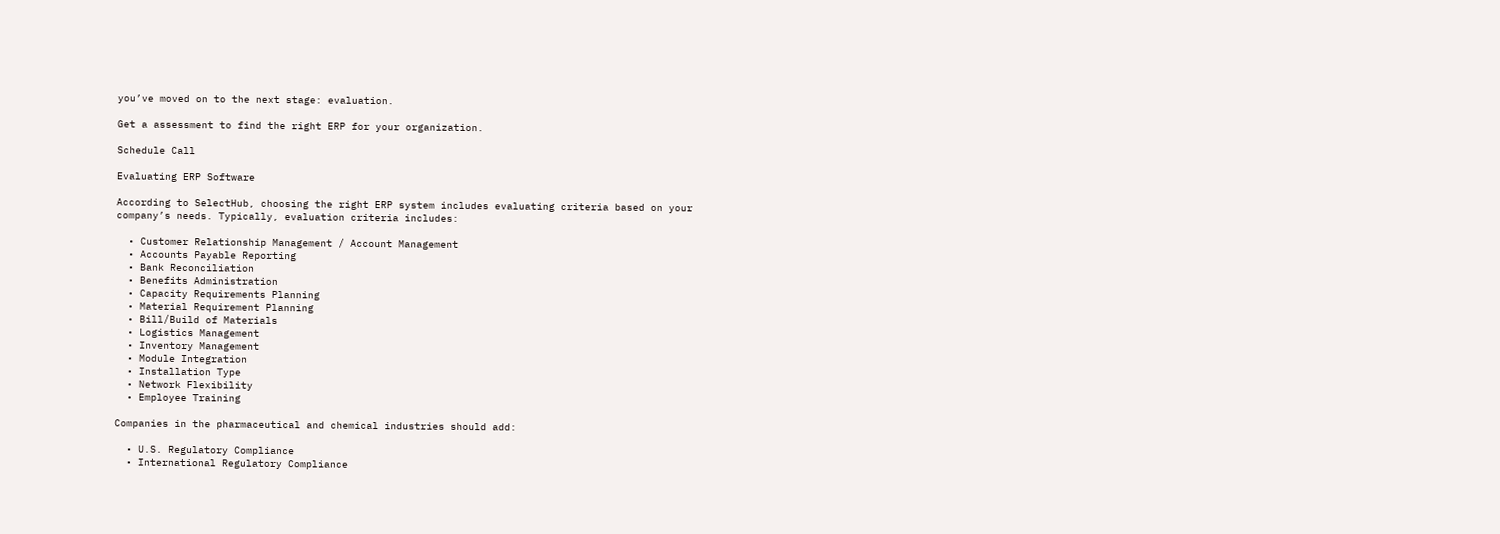you’ve moved on to the next stage: evaluation.

Get a assessment to find the right ERP for your organization.

Schedule Call

Evaluating ERP Software

According to SelectHub, choosing the right ERP system includes evaluating criteria based on your company’s needs. Typically, evaluation criteria includes:

  • Customer Relationship Management / Account Management
  • Accounts Payable Reporting
  • Bank Reconciliation
  • Benefits Administration
  • Capacity Requirements Planning
  • Material Requirement Planning
  • Bill/Build of Materials
  • Logistics Management
  • Inventory Management
  • Module Integration
  • Installation Type
  • Network Flexibility
  • Employee Training

Companies in the pharmaceutical and chemical industries should add:

  • U.S. Regulatory Compliance
  • International Regulatory Compliance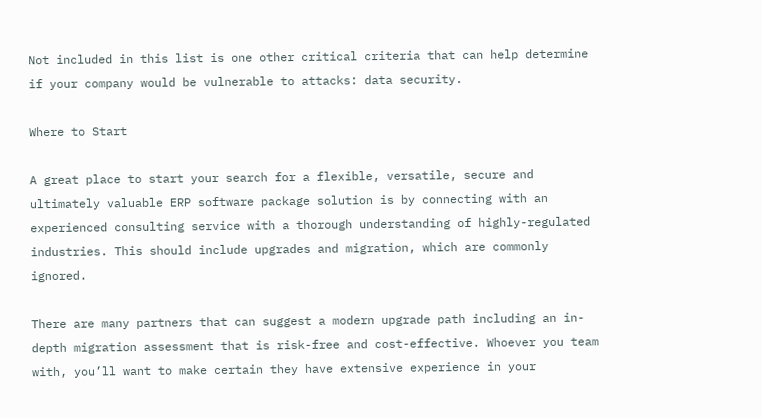Not included in this list is one other critical criteria that can help determine if your company would be vulnerable to attacks: data security.

Where to Start

A great place to start your search for a flexible, versatile, secure and ultimately valuable ERP software package solution is by connecting with an experienced consulting service with a thorough understanding of highly-regulated industries. This should include upgrades and migration, which are commonly ignored.

There are many partners that can suggest a modern upgrade path including an in-depth migration assessment that is risk-free and cost-effective. Whoever you team with, you’ll want to make certain they have extensive experience in your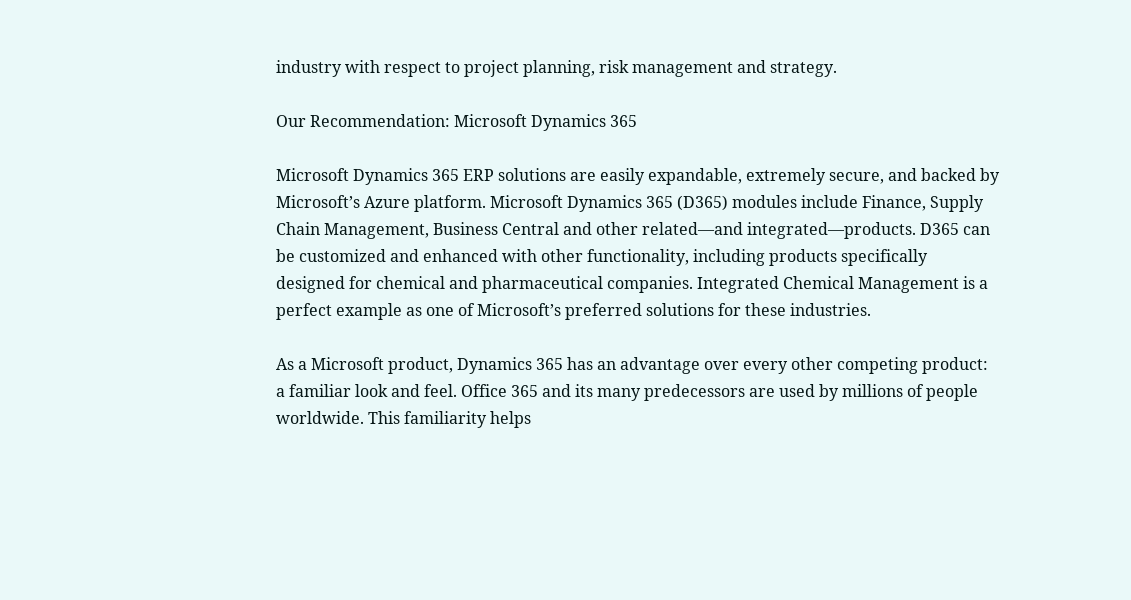industry with respect to project planning, risk management and strategy.

Our Recommendation: Microsoft Dynamics 365

Microsoft Dynamics 365 ERP solutions are easily expandable, extremely secure, and backed by Microsoft’s Azure platform. Microsoft Dynamics 365 (D365) modules include Finance, Supply Chain Management, Business Central and other related—and integrated—products. D365 can be customized and enhanced with other functionality, including products specifically designed for chemical and pharmaceutical companies. Integrated Chemical Management is a perfect example as one of Microsoft’s preferred solutions for these industries.

As a Microsoft product, Dynamics 365 has an advantage over every other competing product: a familiar look and feel. Office 365 and its many predecessors are used by millions of people worldwide. This familiarity helps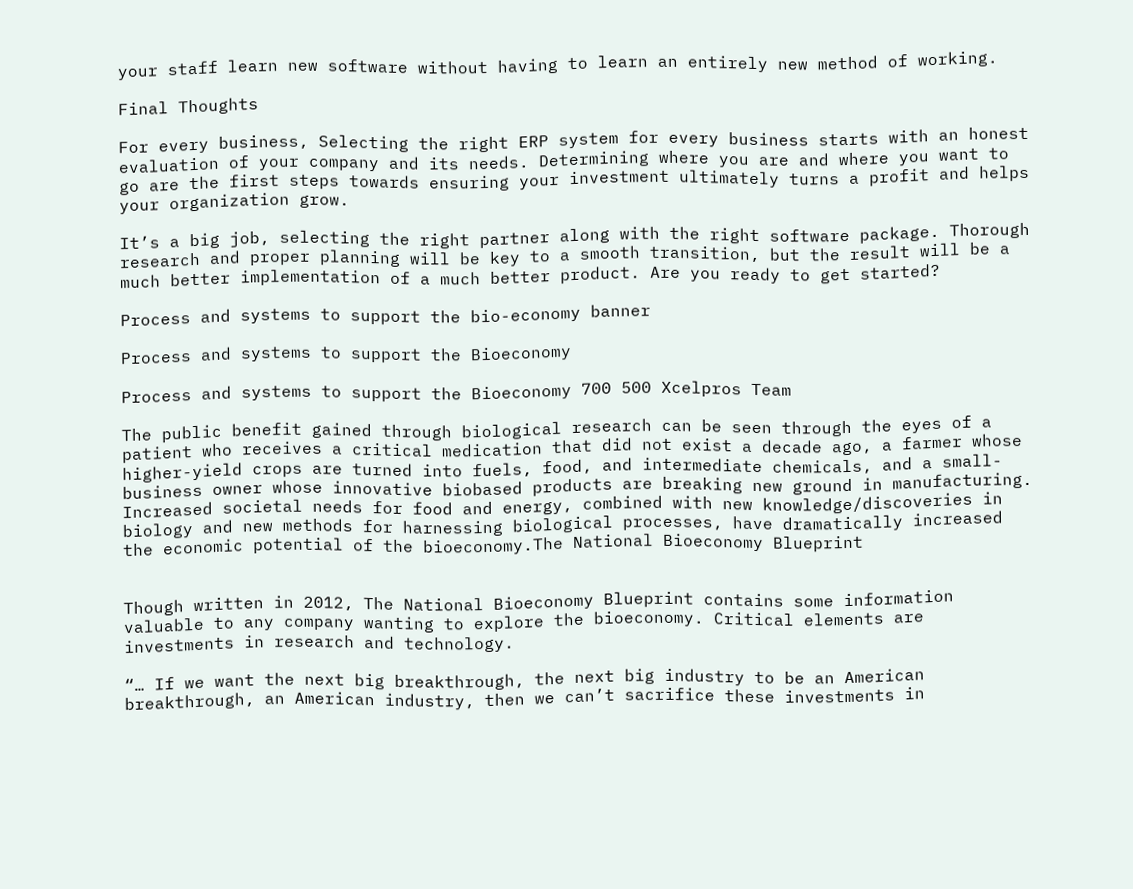your staff learn new software without having to learn an entirely new method of working.

Final Thoughts

For every business, Selecting the right ERP system for every business starts with an honest evaluation of your company and its needs. Determining where you are and where you want to go are the first steps towards ensuring your investment ultimately turns a profit and helps your organization grow.

It’s a big job, selecting the right partner along with the right software package. Thorough research and proper planning will be key to a smooth transition, but the result will be a much better implementation of a much better product. Are you ready to get started?

Process and systems to support the bio-economy banner

Process and systems to support the Bioeconomy

Process and systems to support the Bioeconomy 700 500 Xcelpros Team

The public benefit gained through biological research can be seen through the eyes of a patient who receives a critical medication that did not exist a decade ago, a farmer whose higher-yield crops are turned into fuels, food, and intermediate chemicals, and a small-business owner whose innovative biobased products are breaking new ground in manufacturing. Increased societal needs for food and energy, combined with new knowledge/discoveries in biology and new methods for harnessing biological processes, have dramatically increased the economic potential of the bioeconomy.The National Bioeconomy Blueprint


Though written in 2012, The National Bioeconomy Blueprint contains some information valuable to any company wanting to explore the bioeconomy. Critical elements are investments in research and technology.

“… If we want the next big breakthrough, the next big industry to be an American breakthrough, an American industry, then we can’t sacrifice these investments in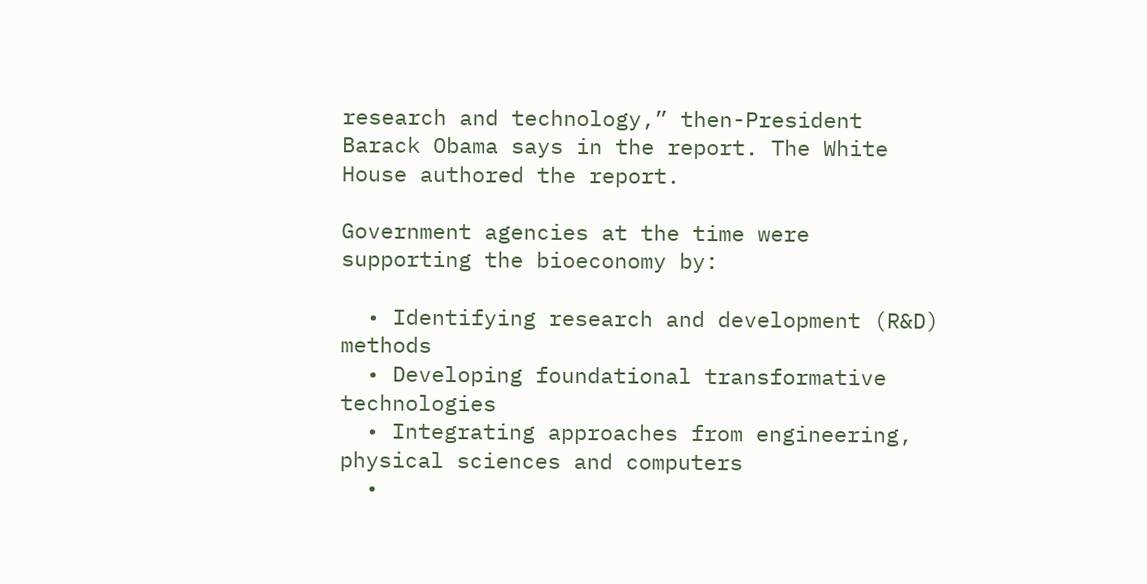research and technology,” then-President Barack Obama says in the report. The White House authored the report.

Government agencies at the time were supporting the bioeconomy by:

  • Identifying research and development (R&D) methods
  • Developing foundational transformative technologies
  • Integrating approaches from engineering, physical sciences and computers
  •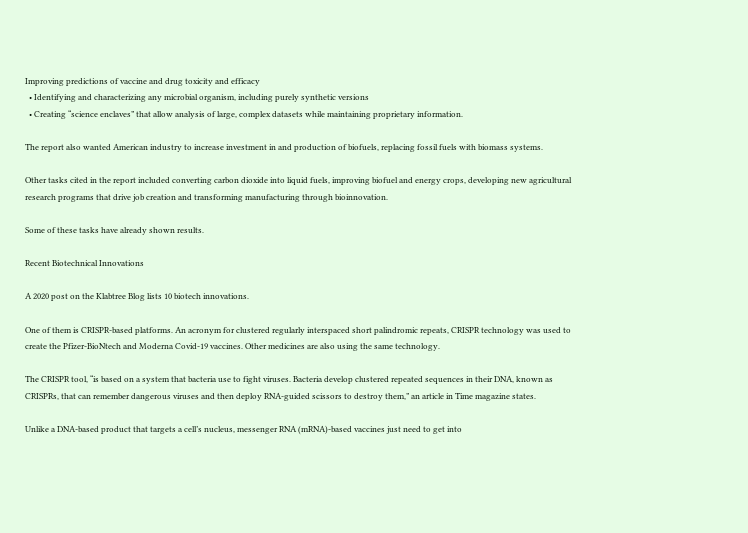Improving predictions of vaccine and drug toxicity and efficacy
  • Identifying and characterizing any microbial organism, including purely synthetic versions
  • Creating “science enclaves” that allow analysis of large, complex datasets while maintaining proprietary information.

The report also wanted American industry to increase investment in and production of biofuels, replacing fossil fuels with biomass systems.

Other tasks cited in the report included converting carbon dioxide into liquid fuels, improving biofuel and energy crops, developing new agricultural research programs that drive job creation and transforming manufacturing through bioinnovation.

Some of these tasks have already shown results.

Recent Biotechnical Innovations

A 2020 post on the Klabtree Blog lists 10 biotech innovations.

One of them is CRISPR-based platforms. An acronym for clustered regularly interspaced short palindromic repeats, CRISPR technology was used to create the Pfizer-BioNtech and Moderna Covid-19 vaccines. Other medicines are also using the same technology.

The CRISPR tool, “is based on a system that bacteria use to fight viruses. Bacteria develop clustered repeated sequences in their DNA, known as CRISPRs, that can remember dangerous viruses and then deploy RNA-guided scissors to destroy them,” an article in Time magazine states.

Unlike a DNA-based product that targets a cell’s nucleus, messenger RNA (mRNA)-based vaccines just need to get into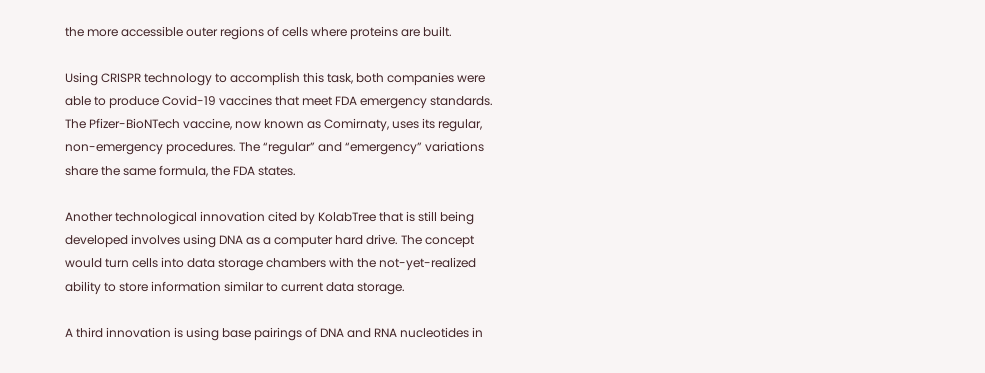the more accessible outer regions of cells where proteins are built.

Using CRISPR technology to accomplish this task, both companies were able to produce Covid-19 vaccines that meet FDA emergency standards. The Pfizer-BioNTech vaccine, now known as Comirnaty, uses its regular, non-emergency procedures. The “regular” and “emergency” variations share the same formula, the FDA states.

Another technological innovation cited by KolabTree that is still being developed involves using DNA as a computer hard drive. The concept would turn cells into data storage chambers with the not-yet-realized ability to store information similar to current data storage.

A third innovation is using base pairings of DNA and RNA nucleotides in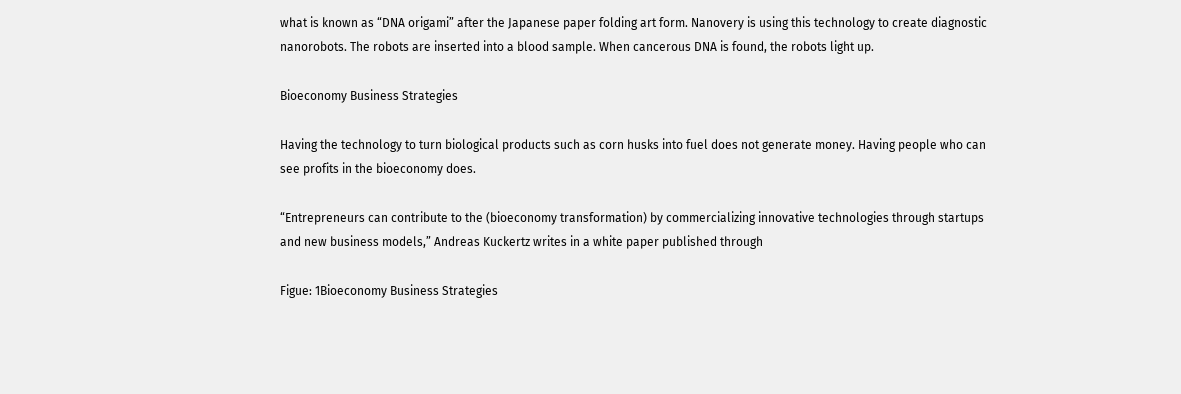what is known as “DNA origami” after the Japanese paper folding art form. Nanovery is using this technology to create diagnostic nanorobots. The robots are inserted into a blood sample. When cancerous DNA is found, the robots light up.

Bioeconomy Business Strategies

Having the technology to turn biological products such as corn husks into fuel does not generate money. Having people who can see profits in the bioeconomy does.

“Entrepreneurs can contribute to the (bioeconomy transformation) by commercializing innovative technologies through startups and new business models,” Andreas Kuckertz writes in a white paper published through

Figue: 1Bioeconomy Business Strategies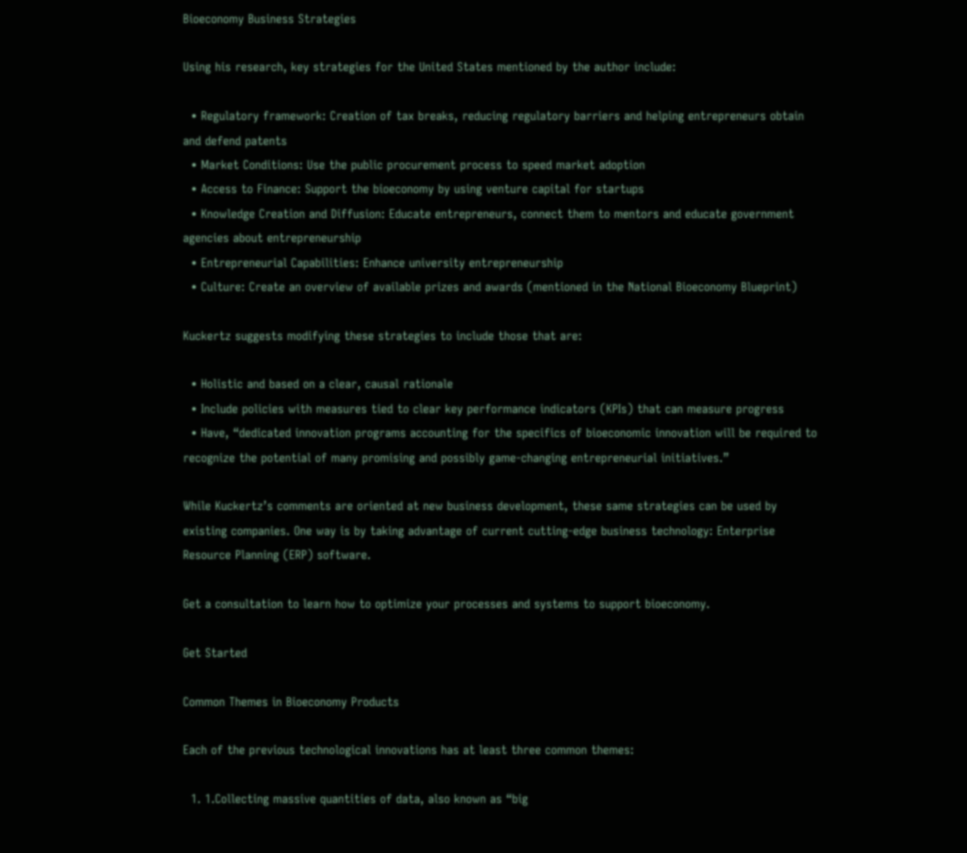Bioeconomy Business Strategies

Using his research, key strategies for the United States mentioned by the author include:

  • Regulatory framework: Creation of tax breaks, reducing regulatory barriers and helping entrepreneurs obtain and defend patents
  • Market Conditions: Use the public procurement process to speed market adoption
  • Access to Finance: Support the bioeconomy by using venture capital for startups
  • Knowledge Creation and Diffusion: Educate entrepreneurs, connect them to mentors and educate government agencies about entrepreneurship
  • Entrepreneurial Capabilities: Enhance university entrepreneurship
  • Culture: Create an overview of available prizes and awards (mentioned in the National Bioeconomy Blueprint)

Kuckertz suggests modifying these strategies to include those that are:

  • Holistic and based on a clear, causal rationale
  • Include policies with measures tied to clear key performance indicators (KPIs) that can measure progress
  • Have, “dedicated innovation programs accounting for the specifics of bioeconomic innovation will be required to recognize the potential of many promising and possibly game-changing entrepreneurial initiatives.”

While Kuckertz’s comments are oriented at new business development, these same strategies can be used by existing companies. One way is by taking advantage of current cutting-edge business technology: Enterprise Resource Planning (ERP) software.

Get a consultation to learn how to optimize your processes and systems to support bioeconomy.

Get Started

Common Themes in Bioeconomy Products

Each of the previous technological innovations has at least three common themes:

  1. 1.Collecting massive quantities of data, also known as “big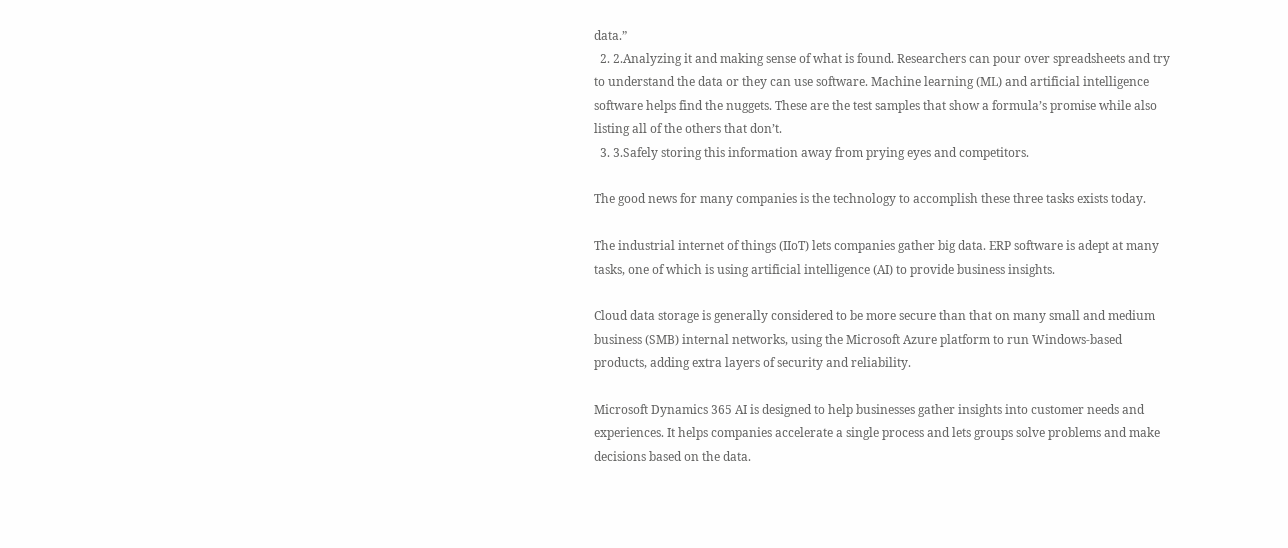data.”
  2. 2.Analyzing it and making sense of what is found. Researchers can pour over spreadsheets and try to understand the data or they can use software. Machine learning (ML) and artificial intelligence software helps find the nuggets. These are the test samples that show a formula’s promise while also listing all of the others that don’t.
  3. 3.Safely storing this information away from prying eyes and competitors.

The good news for many companies is the technology to accomplish these three tasks exists today.

The industrial internet of things (IIoT) lets companies gather big data. ERP software is adept at many tasks, one of which is using artificial intelligence (AI) to provide business insights.

Cloud data storage is generally considered to be more secure than that on many small and medium business (SMB) internal networks, using the Microsoft Azure platform to run Windows-based products, adding extra layers of security and reliability.

Microsoft Dynamics 365 AI is designed to help businesses gather insights into customer needs and experiences. It helps companies accelerate a single process and lets groups solve problems and make decisions based on the data.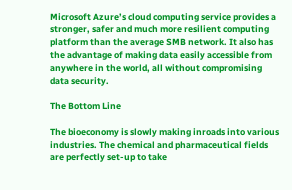Microsoft Azure’s cloud computing service provides a stronger, safer and much more resilient computing platform than the average SMB network. It also has the advantage of making data easily accessible from anywhere in the world, all without compromising data security.

The Bottom Line

The bioeconomy is slowly making inroads into various industries. The chemical and pharmaceutical fields are perfectly set-up to take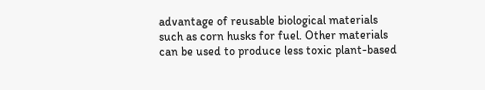advantage of reusable biological materials such as corn husks for fuel. Other materials can be used to produce less toxic plant-based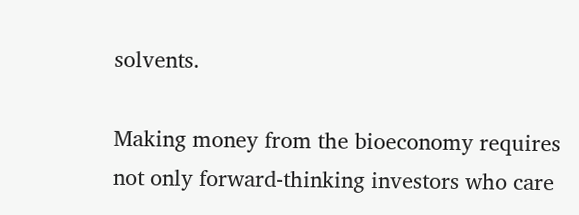solvents.

Making money from the bioeconomy requires not only forward-thinking investors who care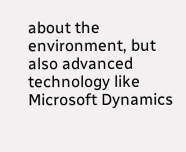about the environment, but also advanced technology like Microsoft Dynamics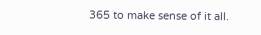365 to make sense of it all.